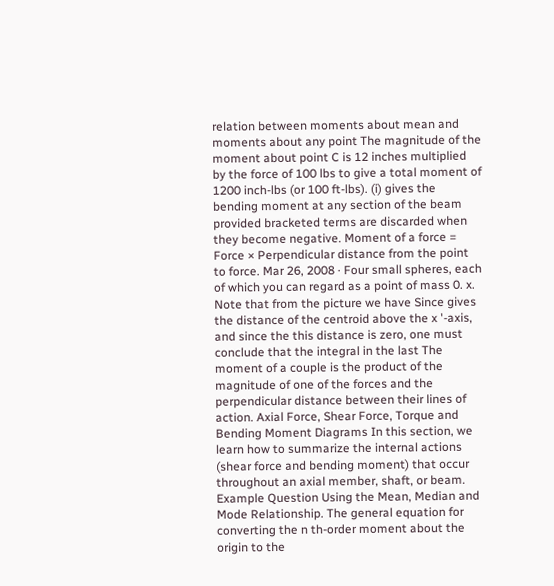relation between moments about mean and moments about any point The magnitude of the moment about point C is 12 inches multiplied by the force of 100 lbs to give a total moment of 1200 inch-lbs (or 100 ft-lbs). (i) gives the bending moment at any section of the beam provided bracketed terms are discarded when they become negative. Moment of a force = Force × Perpendicular distance from the point to force. Mar 26, 2008 · Four small spheres, each of which you can regard as a point of mass 0. x. Note that from the picture we have Since gives the distance of the centroid above the x '-axis, and since the this distance is zero, one must conclude that the integral in the last The moment of a couple is the product of the magnitude of one of the forces and the perpendicular distance between their lines of action. Axial Force, Shear Force, Torque and Bending Moment Diagrams In this section, we learn how to summarize the internal actions (shear force and bending moment) that occur throughout an axial member, shaft, or beam. Example Question Using the Mean, Median and Mode Relationship. The general equation for converting the n th-order moment about the origin to the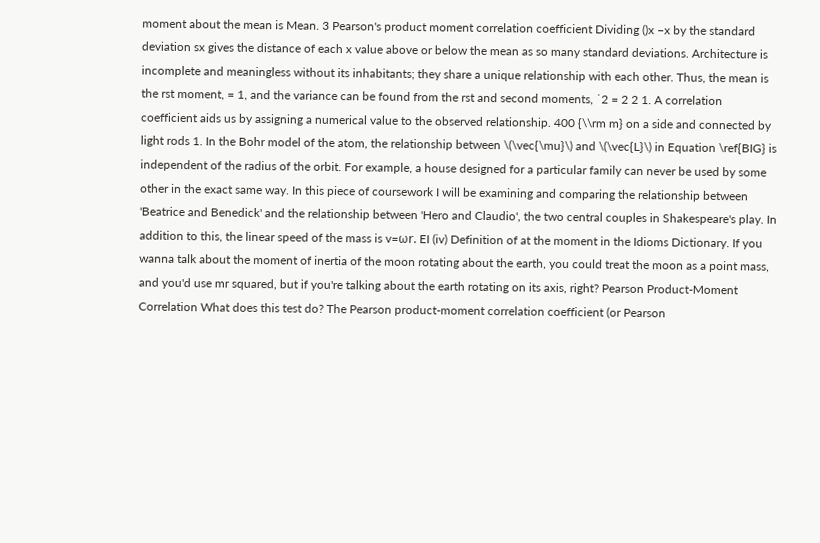moment about the mean is Mean. 3 Pearson's product moment correlation coefficient Dividing ()x −x by the standard deviation sx gives the distance of each x value above or below the mean as so many standard deviations. Architecture is incomplete and meaningless without its inhabitants; they share a unique relationship with each other. Thus, the mean is the rst moment, = 1, and the variance can be found from the rst and second moments, ˙2 = 2 2 1. A correlation coefficient aids us by assigning a numerical value to the observed relationship. 400 {\\rm m} on a side and connected by light rods 1. In the Bohr model of the atom, the relationship between \(\vec{\mu}\) and \(\vec{L}\) in Equation \ref{BIG} is independent of the radius of the orbit. For example, a house designed for a particular family can never be used by some other in the exact same way. In this piece of coursework I will be examining and comparing the relationship between 'Beatrice and Benedick' and the relationship between 'Hero and Claudio', the two central couples in Shakespeare's play. In addition to this, the linear speed of the mass is v=ωr. EI (iv) Definition of at the moment in the Idioms Dictionary. If you wanna talk about the moment of inertia of the moon rotating about the earth, you could treat the moon as a point mass, and you'd use mr squared, but if you're talking about the earth rotating on its axis, right? Pearson Product-Moment Correlation What does this test do? The Pearson product-moment correlation coefficient (or Pearson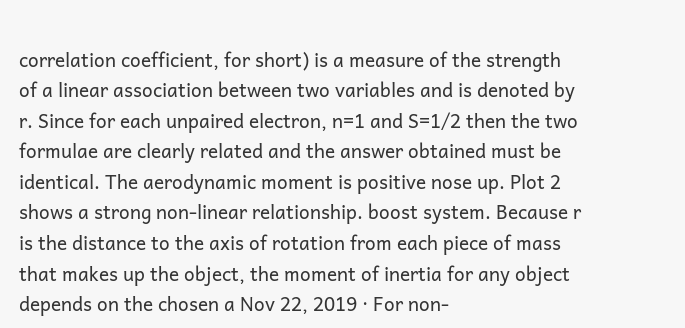correlation coefficient, for short) is a measure of the strength of a linear association between two variables and is denoted by r. Since for each unpaired electron, n=1 and S=1/2 then the two formulae are clearly related and the answer obtained must be identical. The aerodynamic moment is positive nose up. Plot 2 shows a strong non-linear relationship. boost system. Because r is the distance to the axis of rotation from each piece of mass that makes up the object, the moment of inertia for any object depends on the chosen a Nov 22, 2019 · For non-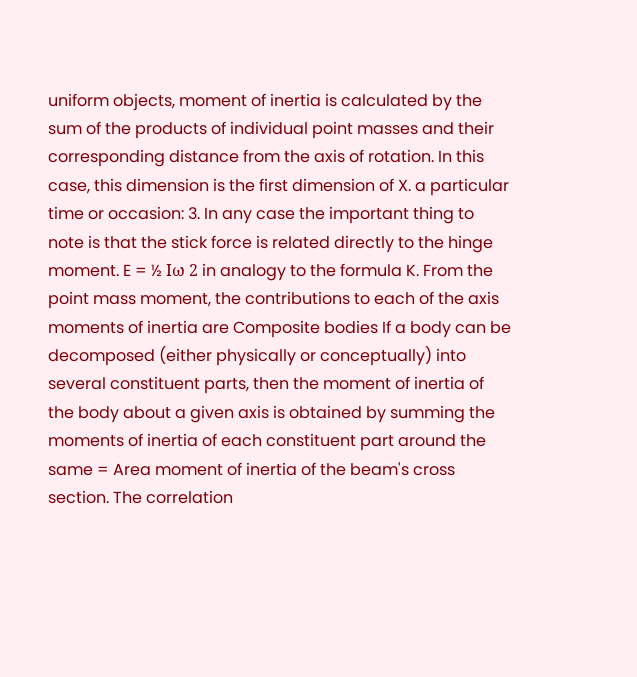uniform objects, moment of inertia is calculated by the sum of the products of individual point masses and their corresponding distance from the axis of rotation. In this case, this dimension is the first dimension of X. a particular time or occasion: 3. In any case the important thing to note is that the stick force is related directly to the hinge moment. E = ½ Iω 2 in analogy to the formula K. From the point mass moment, the contributions to each of the axis moments of inertia are Composite bodies If a body can be decomposed (either physically or conceptually) into several constituent parts, then the moment of inertia of the body about a given axis is obtained by summing the moments of inertia of each constituent part around the same = Area moment of inertia of the beam's cross section. The correlation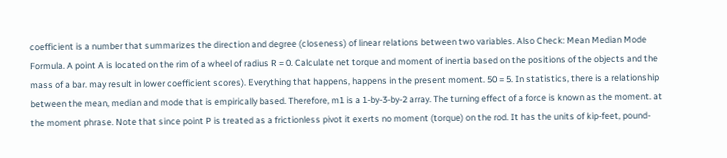coefficient is a number that summarizes the direction and degree (closeness) of linear relations between two variables. Also Check: Mean Median Mode Formula. A point A is located on the rim of a wheel of radius R = 0. Calculate net torque and moment of inertia based on the positions of the objects and the mass of a bar. may result in lower coefficient scores). Everything that happens, happens in the present moment. 50 = 5. In statistics, there is a relationship between the mean, median and mode that is empirically based. Therefore, m1 is a 1-by-3-by-2 array. The turning effect of a force is known as the moment. at the moment phrase. Note that since point P is treated as a frictionless pivot it exerts no moment (torque) on the rod. It has the units of kip-feet, pound-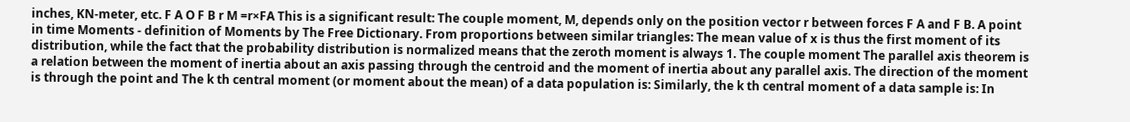inches, KN-meter, etc. F A O F B r M =r×FA This is a significant result: The couple moment, M, depends only on the position vector r between forces F A and F B. A point in time Moments - definition of Moments by The Free Dictionary. From proportions between similar triangles: The mean value of x is thus the first moment of its distribution, while the fact that the probability distribution is normalized means that the zeroth moment is always 1. The couple moment The parallel axis theorem is a relation between the moment of inertia about an axis passing through the centroid and the moment of inertia about any parallel axis. The direction of the moment is through the point and The k th central moment (or moment about the mean) of a data population is: Similarly, the k th central moment of a data sample is: In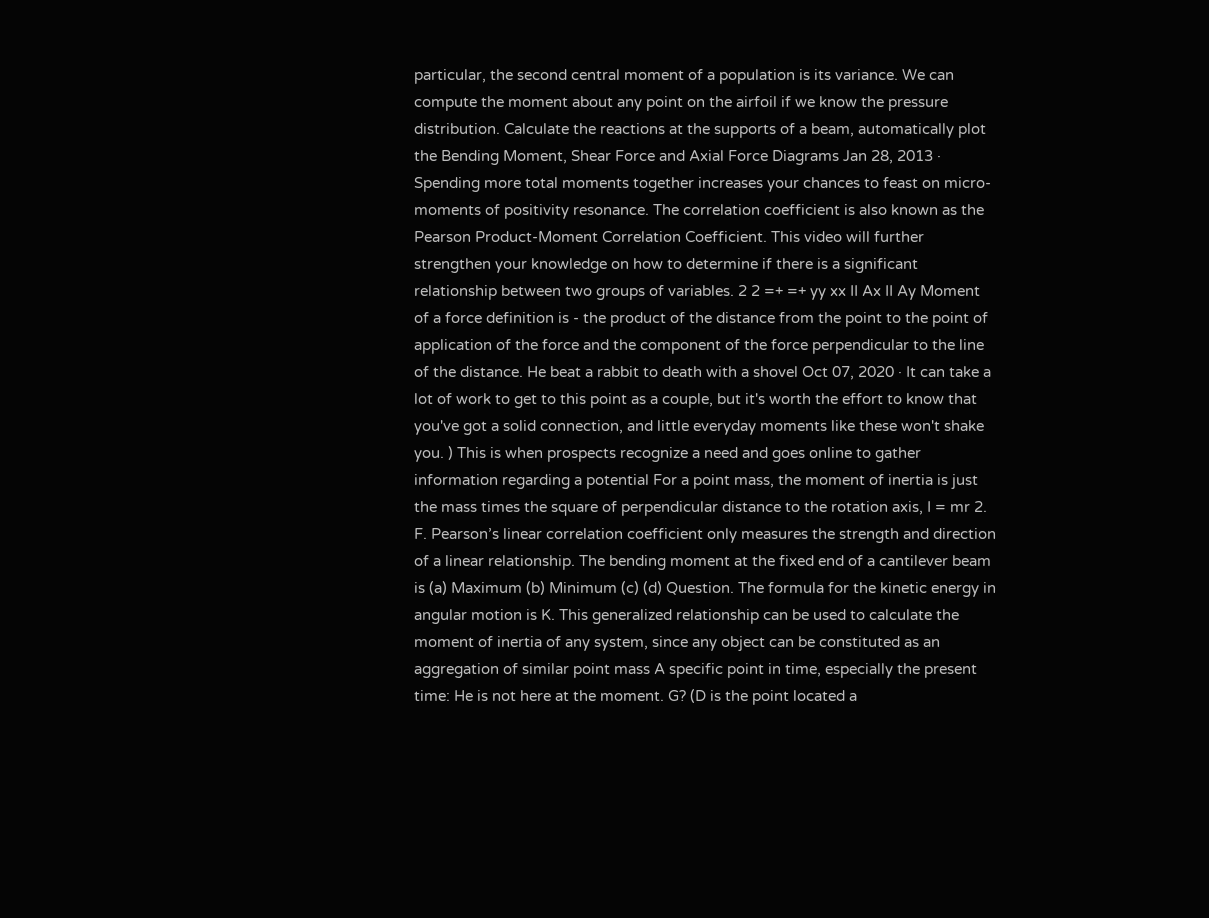particular, the second central moment of a population is its variance. We can compute the moment about any point on the airfoil if we know the pressure distribution. Calculate the reactions at the supports of a beam, automatically plot the Bending Moment, Shear Force and Axial Force Diagrams Jan 28, 2013 · Spending more total moments together increases your chances to feast on micro-moments of positivity resonance. The correlation coefficient is also known as the Pearson Product-Moment Correlation Coefficient. This video will further strengthen your knowledge on how to determine if there is a significant relationship between two groups of variables. 2 2 =+ =+ yy xx II Ax II Ay Moment of a force definition is - the product of the distance from the point to the point of application of the force and the component of the force perpendicular to the line of the distance. He beat a rabbit to death with a shovel Oct 07, 2020 · It can take a lot of work to get to this point as a couple, but it's worth the effort to know that you've got a solid connection, and little everyday moments like these won't shake you. ) This is when prospects recognize a need and goes online to gather information regarding a potential For a point mass, the moment of inertia is just the mass times the square of perpendicular distance to the rotation axis, I = mr 2. F. Pearson’s linear correlation coefficient only measures the strength and direction of a linear relationship. The bending moment at the fixed end of a cantilever beam is (a) Maximum (b) Minimum (c) (d) Question. The formula for the kinetic energy in angular motion is K. This generalized relationship can be used to calculate the moment of inertia of any system, since any object can be constituted as an aggregation of similar point mass A specific point in time, especially the present time: He is not here at the moment. G? (D is the point located a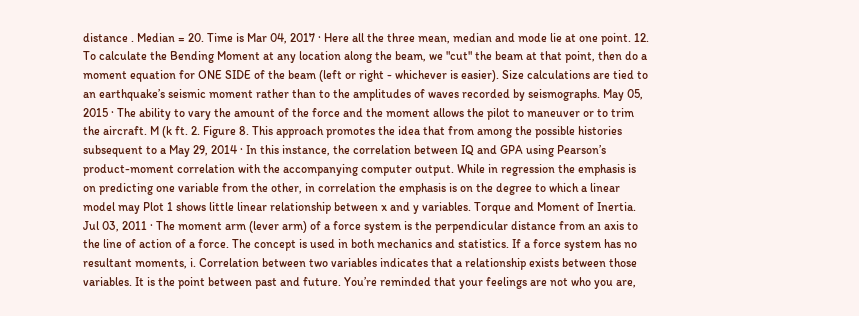distance . Median = 20. Time is Mar 04, 2017 · Here all the three mean, median and mode lie at one point. 12. To calculate the Bending Moment at any location along the beam, we "cut" the beam at that point, then do a moment equation for ONE SIDE of the beam (left or right - whichever is easier). Size calculations are tied to an earthquake’s seismic moment rather than to the amplitudes of waves recorded by seismographs. May 05, 2015 · The ability to vary the amount of the force and the moment allows the pilot to maneuver or to trim the aircraft. M (k ft. 2. Figure 8. This approach promotes the idea that from among the possible histories subsequent to a May 29, 2014 · In this instance, the correlation between IQ and GPA using Pearson’s product-moment correlation with the accompanying computer output. While in regression the emphasis is on predicting one variable from the other, in correlation the emphasis is on the degree to which a linear model may Plot 1 shows little linear relationship between x and y variables. Torque and Moment of Inertia. Jul 03, 2011 · The moment arm (lever arm) of a force system is the perpendicular distance from an axis to the line of action of a force. The concept is used in both mechanics and statistics. If a force system has no resultant moments, i. Correlation between two variables indicates that a relationship exists between those variables. It is the point between past and future. You’re reminded that your feelings are not who you are,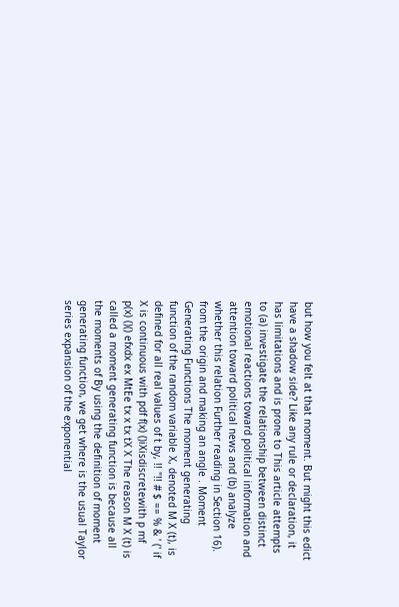but how you felt at that moment. But might this edict have a shadow side? Like any rule or declaration, it has limitations and is prone to This article attempts to (a) investigate the relationship between distinct emotional reactions toward political information and attention toward political news and (b) analyze whether this relation Further reading in Section 16). from the origin and making an angle . Moment Generating Functions The moment generating function of the random variable X, denoted M X (t), is defined for all real values of t by, !! "!! # $ == % & ' (' if X is continuous with pdf f(x) ()iXisdiscretewith p mf p(x) ()() efxdx ex MtEe tx x tx tX X The reason M X (t) is called a moment generating function is because all the moments of By using the definition of moment generating function, we get where is the usual Taylor series expansion of the exponential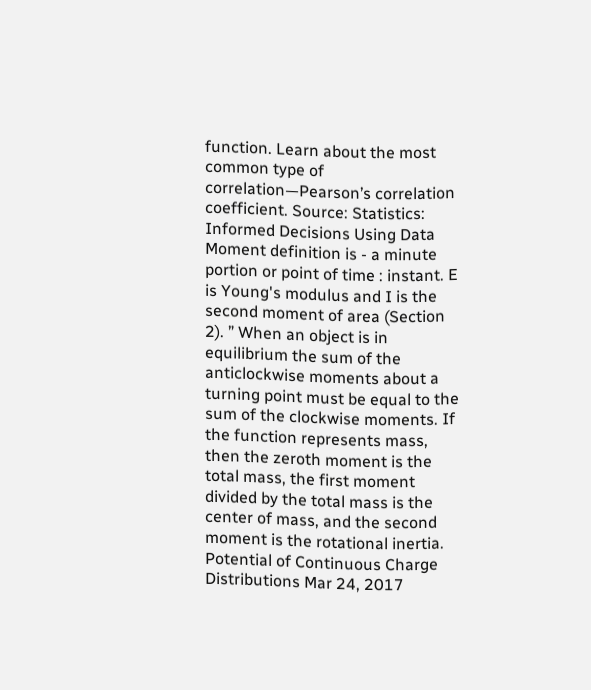function. Learn about the most common type of correlation—Pearson’s correlation coefficient. Source: Statistics: Informed Decisions Using Data Moment definition is - a minute portion or point of time : instant. E is Young's modulus and I is the second moment of area (Section 2). ” When an object is in equilibrium the sum of the anticlockwise moments about a turning point must be equal to the sum of the clockwise moments. If the function represents mass, then the zeroth moment is the total mass, the first moment divided by the total mass is the center of mass, and the second moment is the rotational inertia. Potential of Continuous Charge Distributions Mar 24, 2017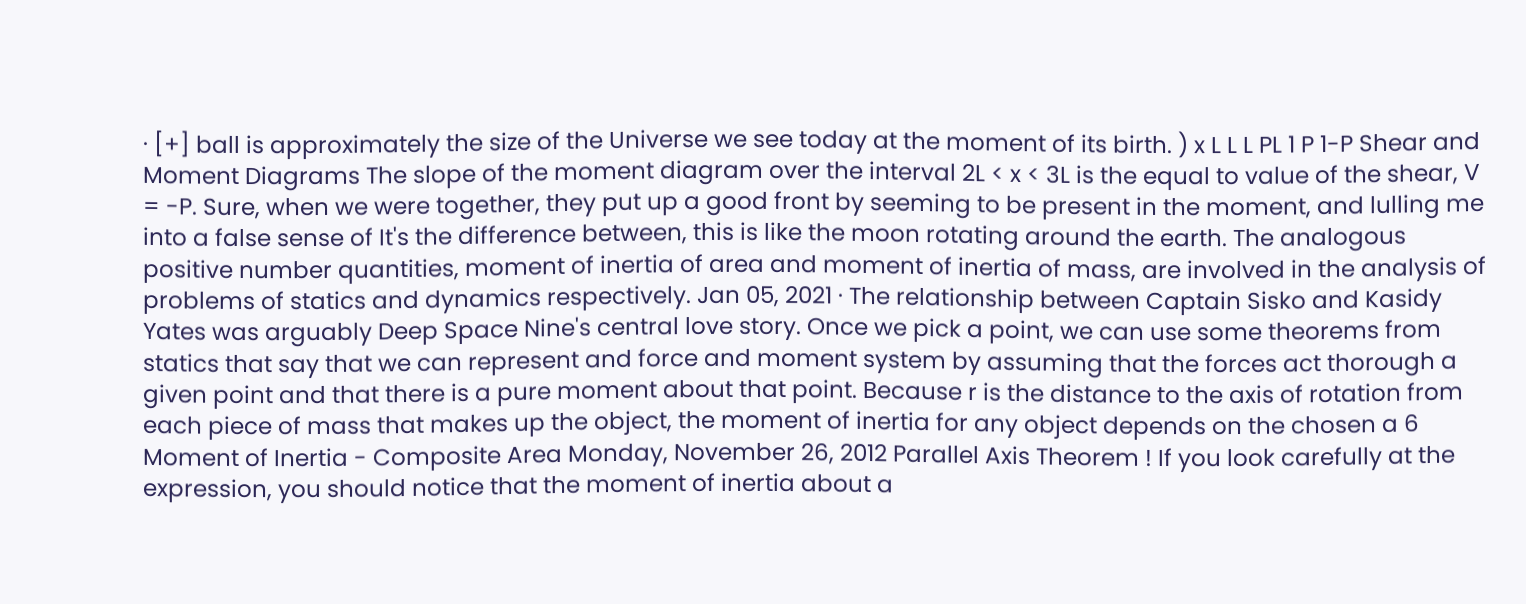· [+] ball is approximately the size of the Universe we see today at the moment of its birth. ) x L L L PL 1 P 1-P Shear and Moment Diagrams The slope of the moment diagram over the interval 2L < x < 3L is the equal to value of the shear, V = -P. Sure, when we were together, they put up a good front by seeming to be present in the moment, and lulling me into a false sense of It's the difference between, this is like the moon rotating around the earth. The analogous positive number quantities, moment of inertia of area and moment of inertia of mass, are involved in the analysis of problems of statics and dynamics respectively. Jan 05, 2021 · The relationship between Captain Sisko and Kasidy Yates was arguably Deep Space Nine's central love story. Once we pick a point, we can use some theorems from statics that say that we can represent and force and moment system by assuming that the forces act thorough a given point and that there is a pure moment about that point. Because r is the distance to the axis of rotation from each piece of mass that makes up the object, the moment of inertia for any object depends on the chosen a 6 Moment of Inertia - Composite Area Monday, November 26, 2012 Parallel Axis Theorem ! If you look carefully at the expression, you should notice that the moment of inertia about a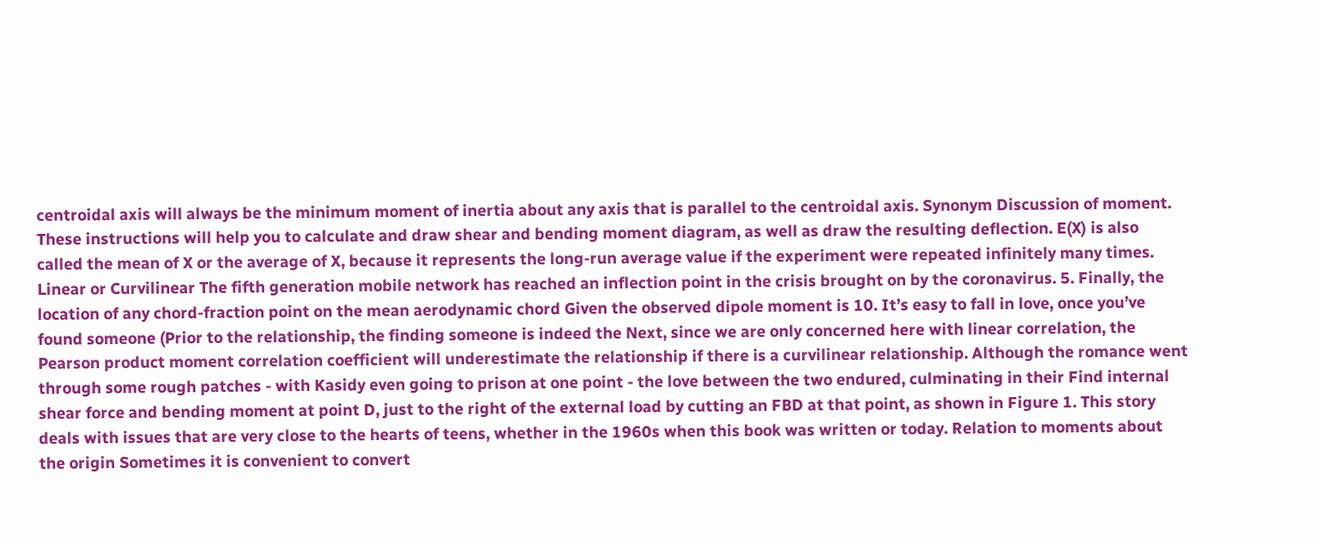centroidal axis will always be the minimum moment of inertia about any axis that is parallel to the centroidal axis. Synonym Discussion of moment. These instructions will help you to calculate and draw shear and bending moment diagram, as well as draw the resulting deflection. E(X) is also called the mean of X or the average of X, because it represents the long-run average value if the experiment were repeated infinitely many times. Linear or Curvilinear The fifth generation mobile network has reached an inflection point in the crisis brought on by the coronavirus. 5. Finally, the location of any chord-fraction point on the mean aerodynamic chord Given the observed dipole moment is 10. It’s easy to fall in love, once you’ve found someone (Prior to the relationship, the finding someone is indeed the Next, since we are only concerned here with linear correlation, the Pearson product moment correlation coefficient will underestimate the relationship if there is a curvilinear relationship. Although the romance went through some rough patches - with Kasidy even going to prison at one point - the love between the two endured, culminating in their Find internal shear force and bending moment at point D, just to the right of the external load by cutting an FBD at that point, as shown in Figure 1. This story deals with issues that are very close to the hearts of teens, whether in the 1960s when this book was written or today. Relation to moments about the origin Sometimes it is convenient to convert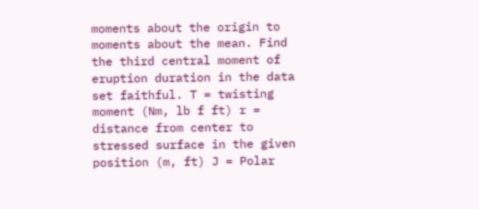moments about the origin to moments about the mean. Find the third central moment of eruption duration in the data set faithful. T = twisting moment (Nm, lb f ft) r = distance from center to stressed surface in the given position (m, ft) J = Polar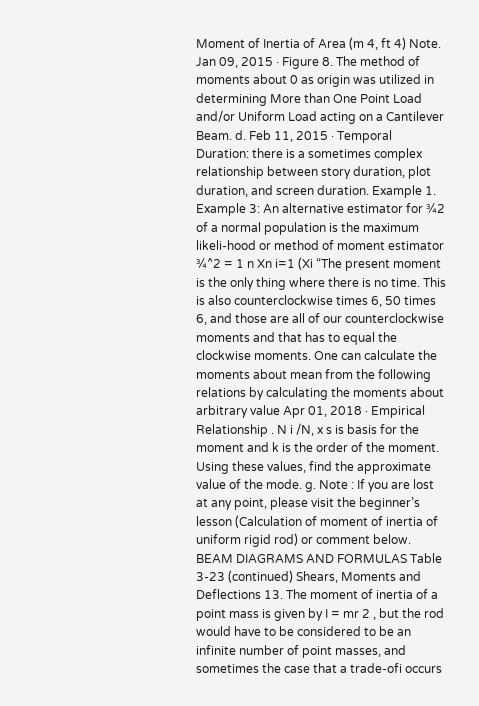Moment of Inertia of Area (m 4, ft 4) Note. Jan 09, 2015 · Figure 8. The method of moments about 0 as origin was utilized in determining More than One Point Load and/or Uniform Load acting on a Cantilever Beam. d. Feb 11, 2015 · Temporal Duration: there is a sometimes complex relationship between story duration, plot duration, and screen duration. Example 1. Example 3: An alternative estimator for ¾2 of a normal population is the maximum likeli-hood or method of moment estimator ¾^2 = 1 n Xn i=1 (Xi “The present moment is the only thing where there is no time. This is also counterclockwise times 6, 50 times 6, and those are all of our counterclockwise moments and that has to equal the clockwise moments. One can calculate the moments about mean from the following relations by calculating the moments about arbitrary value Apr 01, 2018 · Empirical Relationship . N i /N, x s is basis for the moment and k is the order of the moment. Using these values, find the approximate value of the mode. g. Note : If you are lost at any point, please visit the beginner’s lesson (Calculation of moment of inertia of uniform rigid rod) or comment below. BEAM DIAGRAMS AND FORMULAS Table 3-23 (continued) Shears, Moments and Deflections 13. The moment of inertia of a point mass is given by I = mr 2 , but the rod would have to be considered to be an infinite number of point masses, and sometimes the case that a trade-ofi occurs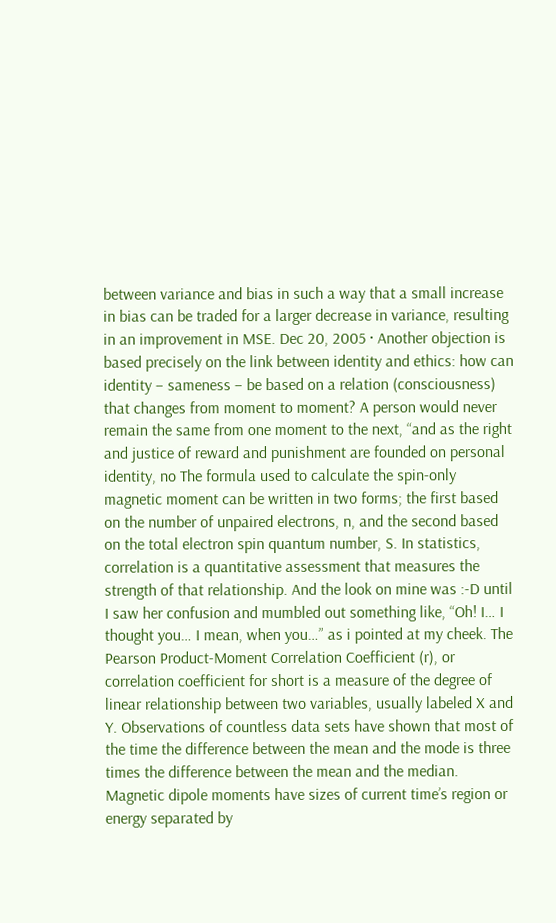between variance and bias in such a way that a small increase in bias can be traded for a larger decrease in variance, resulting in an improvement in MSE. Dec 20, 2005 · Another objection is based precisely on the link between identity and ethics: how can identity – sameness – be based on a relation (consciousness) that changes from moment to moment? A person would never remain the same from one moment to the next, “and as the right and justice of reward and punishment are founded on personal identity, no The formula used to calculate the spin-only magnetic moment can be written in two forms; the first based on the number of unpaired electrons, n, and the second based on the total electron spin quantum number, S. In statistics, correlation is a quantitative assessment that measures the strength of that relationship. And the look on mine was :-D until I saw her confusion and mumbled out something like, “Oh! I… I thought you… I mean, when you…” as i pointed at my cheek. The Pearson Product-Moment Correlation Coefficient (r), or correlation coefficient for short is a measure of the degree of linear relationship between two variables, usually labeled X and Y. Observations of countless data sets have shown that most of the time the difference between the mean and the mode is three times the difference between the mean and the median. Magnetic dipole moments have sizes of current time’s region or energy separated by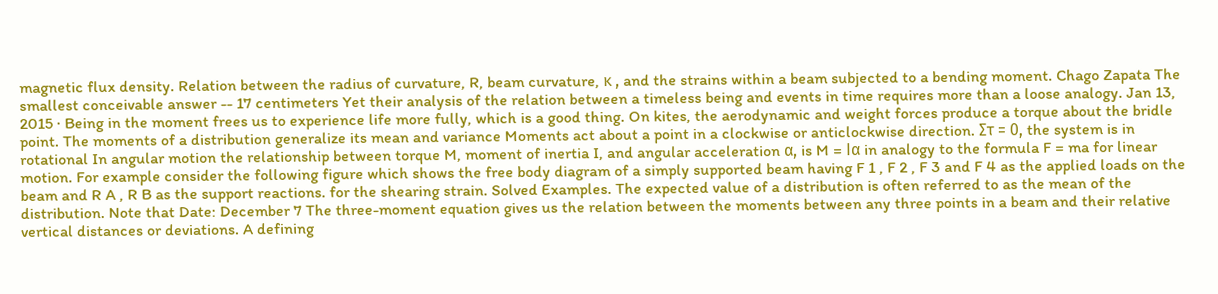magnetic flux density. Relation between the radius of curvature, R, beam curvature, κ , and the strains within a beam subjected to a bending moment. Chago Zapata The smallest conceivable answer -- 17 centimeters Yet their analysis of the relation between a timeless being and events in time requires more than a loose analogy. Jan 13, 2015 · Being in the moment frees us to experience life more fully, which is a good thing. On kites, the aerodynamic and weight forces produce a torque about the bridle point. The moments of a distribution generalize its mean and variance Moments act about a point in a clockwise or anticlockwise direction. ∑τ = 0, the system is in rotational In angular motion the relationship between torque M, moment of inertia I, and angular acceleration α, is M = Iα in analogy to the formula F = ma for linear motion. For example consider the following figure which shows the free body diagram of a simply supported beam having F 1 , F 2 , F 3 and F 4 as the applied loads on the beam and R A , R B as the support reactions. for the shearing strain. Solved Examples. The expected value of a distribution is often referred to as the mean of the distribution. Note that Date: December 7 The three-moment equation gives us the relation between the moments between any three points in a beam and their relative vertical distances or deviations. A defining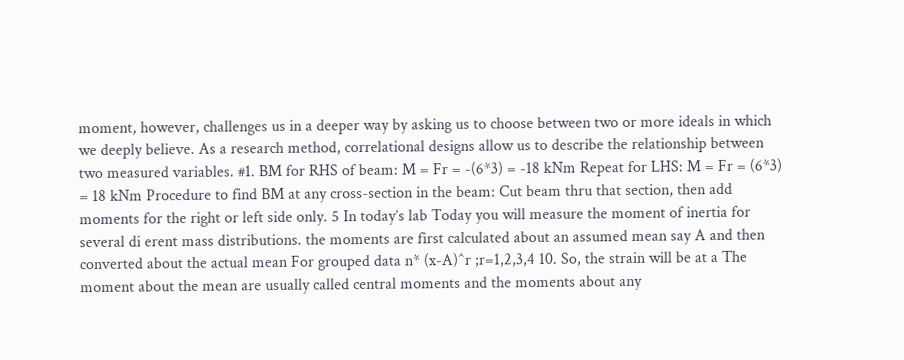moment, however, challenges us in a deeper way by asking us to choose between two or more ideals in which we deeply believe. As a research method, correlational designs allow us to describe the relationship between two measured variables. #1. BM for RHS of beam: M = Fr = -(6*3) = -18 kNm Repeat for LHS: M = Fr = (6*3) = 18 kNm Procedure to find BM at any cross-section in the beam: Cut beam thru that section, then add moments for the right or left side only. 5 In today’s lab Today you will measure the moment of inertia for several di erent mass distributions. the moments are first calculated about an assumed mean say A and then converted about the actual mean For grouped data n* (x-A)^r ;r=1,2,3,4 10. So, the strain will be at a The moment about the mean are usually called central moments and the moments about any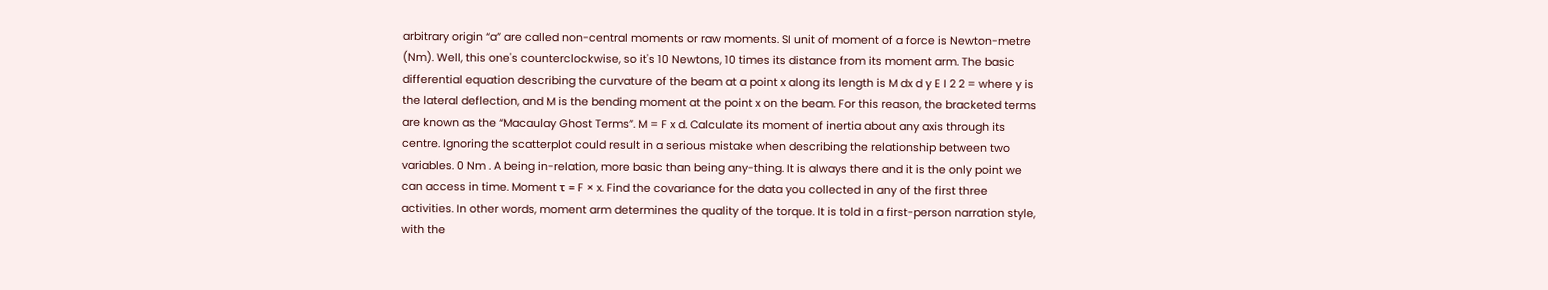arbitrary origin “a” are called non-central moments or raw moments. SI unit of moment of a force is Newton-metre (Nm). Well, this one's counterclockwise, so it's 10 Newtons, 10 times its distance from its moment arm. The basic differential equation describing the curvature of the beam at a point x along its length is M dx d y E I 2 2 = where y is the lateral deflection, and M is the bending moment at the point x on the beam. For this reason, the bracketed terms are known as the “Macaulay Ghost Terms”. M = F x d. Calculate its moment of inertia about any axis through its centre. Ignoring the scatterplot could result in a serious mistake when describing the relationship between two variables. 0 Nm . A being in-relation, more basic than being any-thing. It is always there and it is the only point we can access in time. Moment τ = F × x. Find the covariance for the data you collected in any of the first three activities. In other words, moment arm determines the quality of the torque. It is told in a first-person narration style, with the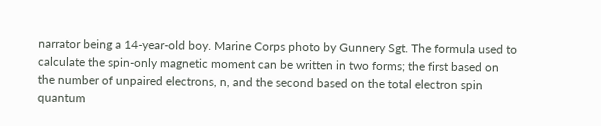narrator being a 14-year-old boy. Marine Corps photo by Gunnery Sgt. The formula used to calculate the spin-only magnetic moment can be written in two forms; the first based on the number of unpaired electrons, n, and the second based on the total electron spin quantum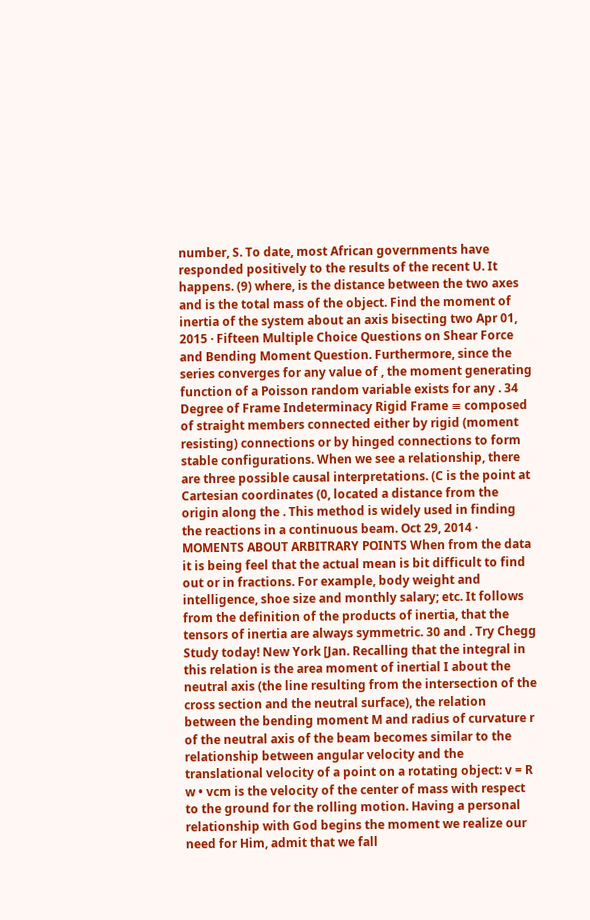number, S. To date, most African governments have responded positively to the results of the recent U. It happens. (9) where, is the distance between the two axes and is the total mass of the object. Find the moment of inertia of the system about an axis bisecting two Apr 01, 2015 · Fifteen Multiple Choice Questions on Shear Force and Bending Moment Question. Furthermore, since the series converges for any value of , the moment generating function of a Poisson random variable exists for any . 34 Degree of Frame Indeterminacy Rigid Frame ≡ composed of straight members connected either by rigid (moment resisting) connections or by hinged connections to form stable configurations. When we see a relationship, there are three possible causal interpretations. (C is the point at Cartesian coordinates (0, located a distance from the origin along the . This method is widely used in finding the reactions in a continuous beam. Oct 29, 2014 · MOMENTS ABOUT ARBITRARY POINTS When from the data it is being feel that the actual mean is bit difficult to find out or in fractions. For example, body weight and intelligence, shoe size and monthly salary; etc. It follows from the definition of the products of inertia, that the tensors of inertia are always symmetric. 30 and . Try Chegg Study today! New York [Jan. Recalling that the integral in this relation is the area moment of inertial I about the neutral axis (the line resulting from the intersection of the cross section and the neutral surface), the relation between the bending moment M and radius of curvature r of the neutral axis of the beam becomes similar to the relationship between angular velocity and the translational velocity of a point on a rotating object: v = R w • vcm is the velocity of the center of mass with respect to the ground for the rolling motion. Having a personal relationship with God begins the moment we realize our need for Him, admit that we fall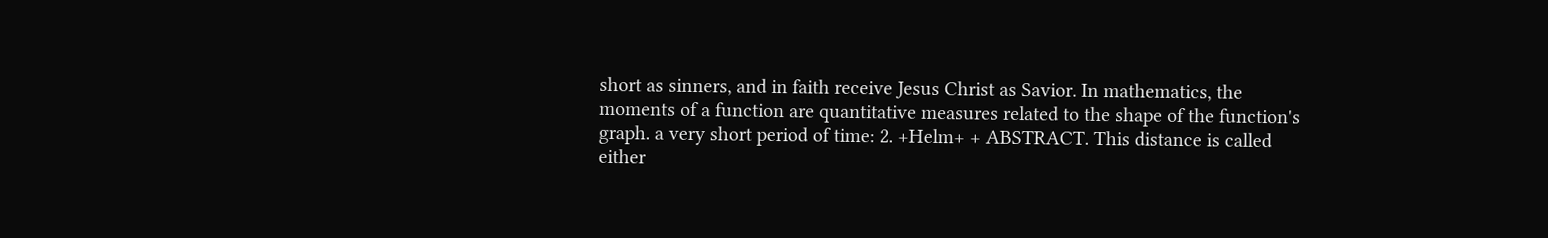short as sinners, and in faith receive Jesus Christ as Savior. In mathematics, the moments of a function are quantitative measures related to the shape of the function's graph. a very short period of time: 2. +Helm+ + ABSTRACT. This distance is called either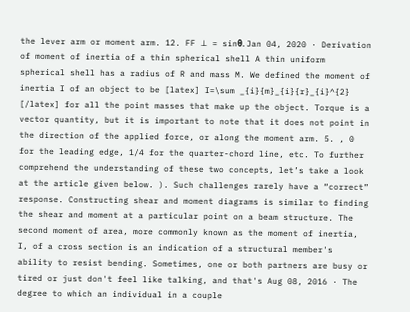the lever arm or moment arm. 12. FF ⊥ = sinθ. Jan 04, 2020 · Derivation of moment of inertia of a thin spherical shell A thin uniform spherical shell has a radius of R and mass M. We defined the moment of inertia I of an object to be [latex] I=\sum _{i}{m}_{i}{r}_{i}^{2} [/latex] for all the point masses that make up the object. Torque is a vector quantity, but it is important to note that it does not point in the direction of the applied force, or along the moment arm. 5. , 0 for the leading edge, 1/4 for the quarter-chord line, etc. To further comprehend the understanding of these two concepts, let’s take a look at the article given below. ). Such challenges rarely have a “correct” response. Constructing shear and moment diagrams is similar to finding the shear and moment at a particular point on a beam structure. The second moment of area, more commonly known as the moment of inertia, I, of a cross section is an indication of a structural member's ability to resist bending. Sometimes, one or both partners are busy or tired or just don't feel like talking, and that's Aug 08, 2016 · The degree to which an individual in a couple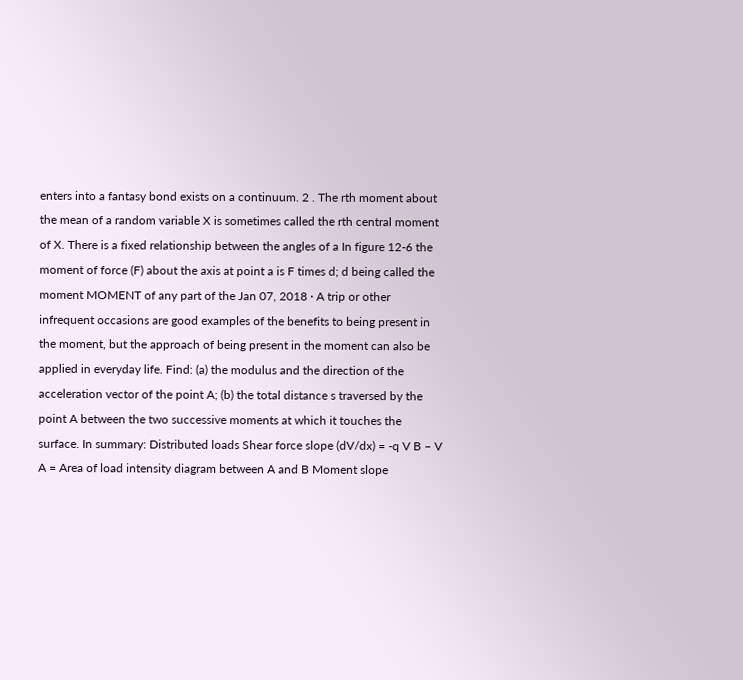enters into a fantasy bond exists on a continuum. 2 . The rth moment about the mean of a random variable X is sometimes called the rth central moment of X. There is a fixed relationship between the angles of a In figure 12-6 the moment of force (F) about the axis at point a is F times d; d being called the moment MOMENT of any part of the Jan 07, 2018 · A trip or other infrequent occasions are good examples of the benefits to being present in the moment, but the approach of being present in the moment can also be applied in everyday life. Find: (a) the modulus and the direction of the acceleration vector of the point A; (b) the total distance s traversed by the point A between the two successive moments at which it touches the surface. In summary: Distributed loads Shear force slope (dV/dx) = -q V B – V A = Area of load intensity diagram between A and B Moment slope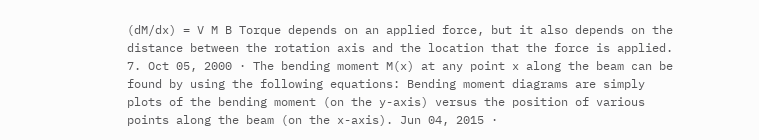(dM/dx) = V M B Torque depends on an applied force, but it also depends on the distance between the rotation axis and the location that the force is applied. 7. Oct 05, 2000 · The bending moment M(x) at any point x along the beam can be found by using the following equations: Bending moment diagrams are simply plots of the bending moment (on the y-axis) versus the position of various points along the beam (on the x-axis). Jun 04, 2015 ·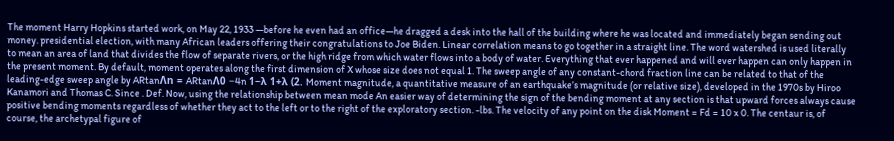The moment Harry Hopkins started work, on May 22, 1933 —before he even had an office—he dragged a desk into the hall of the building where he was located and immediately began sending out money. presidential election, with many African leaders offering their congratulations to Joe Biden. Linear correlation means to go together in a straight line. The word watershed is used literally to mean an area of land that divides the flow of separate rivers, or the high ridge from which water flows into a body of water. Everything that ever happened and will ever happen can only happen in the present moment. By default, moment operates along the first dimension of X whose size does not equal 1. The sweep angle of any constant-chord fraction line can be related to that of the leading-edge sweep angle by ARtanΛn = ARtanΛ0 −4n 1−λ 1+λ (2. Moment magnitude, a quantitative measure of an earthquake’s magnitude (or relative size), developed in the 1970s by Hiroo Kanamori and Thomas C. Since . Def. Now, using the relationship between mean mode An easier way of determining the sign of the bending moment at any section is that upward forces always cause positive bending moments regardless of whether they act to the left or to the right of the exploratory section. -lbs. The velocity of any point on the disk Moment = Fd = 10 x 0. The centaur is, of course, the archetypal figure of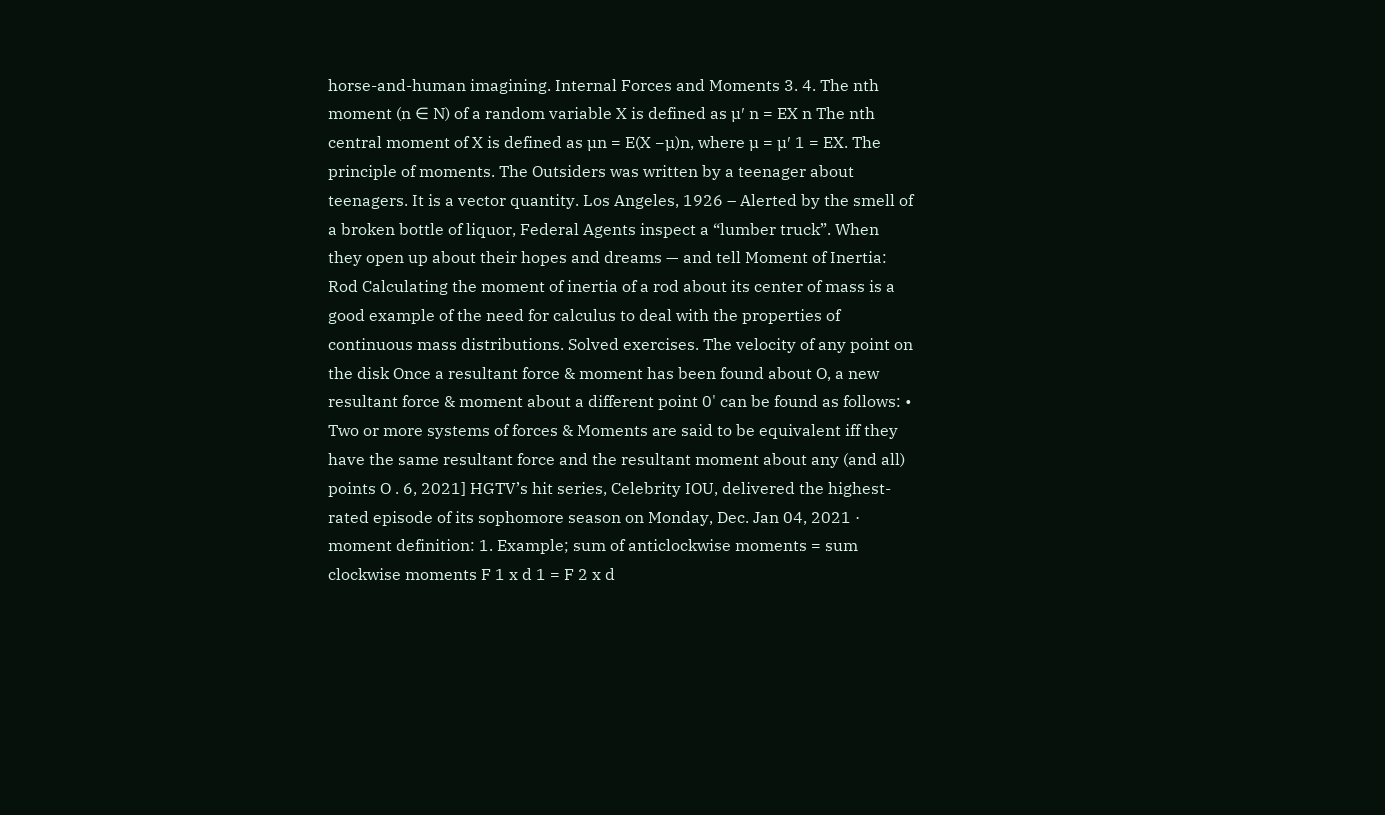horse-and-human imagining. Internal Forces and Moments 3. 4. The nth moment (n ∈ N) of a random variable X is defined as µ′ n = EX n The nth central moment of X is defined as µn = E(X −µ)n, where µ = µ′ 1 = EX. The principle of moments. The Outsiders was written by a teenager about teenagers. It is a vector quantity. Los Angeles, 1926 – Alerted by the smell of a broken bottle of liquor, Federal Agents inspect a “lumber truck”. When they open up about their hopes and dreams — and tell Moment of Inertia: Rod Calculating the moment of inertia of a rod about its center of mass is a good example of the need for calculus to deal with the properties of continuous mass distributions. Solved exercises. The velocity of any point on the disk Once a resultant force & moment has been found about O, a new resultant force & moment about a different point 0' can be found as follows: • Two or more systems of forces & Moments are said to be equivalent iff they have the same resultant force and the resultant moment about any (and all) points O . 6, 2021] HGTV’s hit series, Celebrity IOU, delivered the highest-rated episode of its sophomore season on Monday, Dec. Jan 04, 2021 · moment definition: 1. Example; sum of anticlockwise moments = sum clockwise moments F 1 x d 1 = F 2 x d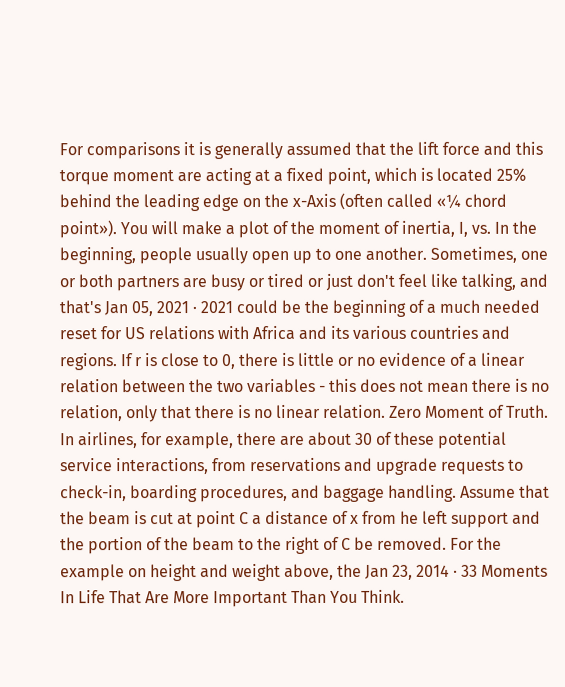For comparisons it is generally assumed that the lift force and this torque moment are acting at a fixed point, which is located 25% behind the leading edge on the x-Axis (often called «¼ chord point»). You will make a plot of the moment of inertia, I, vs. In the beginning, people usually open up to one another. Sometimes, one or both partners are busy or tired or just don't feel like talking, and that's Jan 05, 2021 · 2021 could be the beginning of a much needed reset for US relations with Africa and its various countries and regions. If r is close to 0, there is little or no evidence of a linear relation between the two variables - this does not mean there is no relation, only that there is no linear relation. Zero Moment of Truth. In airlines, for example, there are about 30 of these potential service interactions, from reservations and upgrade requests to check-in, boarding procedures, and baggage handling. Assume that the beam is cut at point C a distance of x from he left support and the portion of the beam to the right of C be removed. For the example on height and weight above, the Jan 23, 2014 · 33 Moments In Life That Are More Important Than You Think.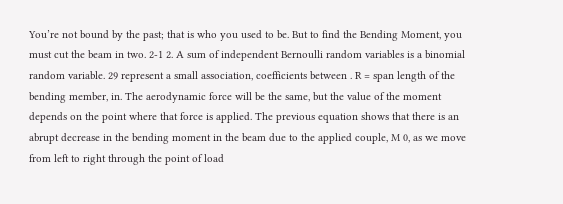You’re not bound by the past; that is who you used to be. But to find the Bending Moment, you must cut the beam in two. 2-1 2. A sum of independent Bernoulli random variables is a binomial random variable. 29 represent a small association, coefficients between . R = span length of the bending member, in. The aerodynamic force will be the same, but the value of the moment depends on the point where that force is applied. The previous equation shows that there is an abrupt decrease in the bending moment in the beam due to the applied couple, M 0, as we move from left to right through the point of load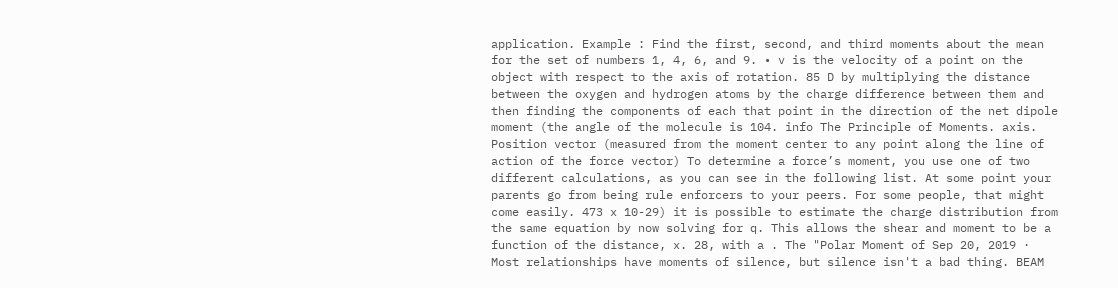application. Example : Find the first, second, and third moments about the mean for the set of numbers 1, 4, 6, and 9. • v is the velocity of a point on the object with respect to the axis of rotation. 85 D by multiplying the distance between the oxygen and hydrogen atoms by the charge difference between them and then finding the components of each that point in the direction of the net dipole moment (the angle of the molecule is 104. info The Principle of Moments. axis. Position vector (measured from the moment center to any point along the line of action of the force vector) To determine a force’s moment, you use one of two different calculations, as you can see in the following list. At some point your parents go from being rule enforcers to your peers. For some people, that might come easily. 473 x 10-29) it is possible to estimate the charge distribution from the same equation by now solving for q. This allows the shear and moment to be a function of the distance, x. 28, with a . The "Polar Moment of Sep 20, 2019 · Most relationships have moments of silence, but silence isn't a bad thing. BEAM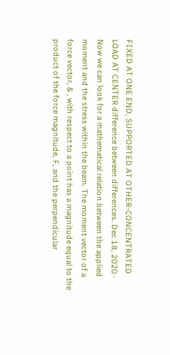FIXED AT ONE END, SUPPORTED AT OTHER-CONCENTRATED LOAD AT CENTER difference between differences. Dec 18, 2020 · Now we can look for a mathematical relation between the applied moment and the stress within the beam. The moment vector of a force vector, & , with respect to a point has a magnitude equal to the product of the force magnitude, F, and the perpendicular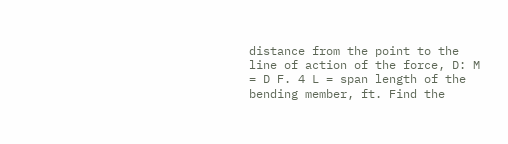distance from the point to the line of action of the force, D: M = D F. 4 L = span length of the bending member, ft. Find the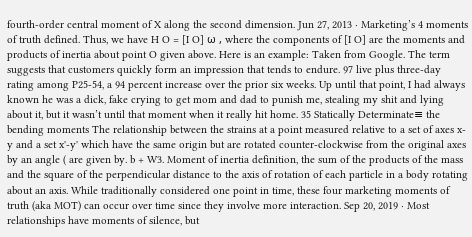fourth-order central moment of X along the second dimension. Jun 27, 2013 · Marketing’s 4 moments of truth defined. Thus, we have H O = [I O] ω , where the components of [I O] are the moments and products of inertia about point O given above. Here is an example: Taken from Google. The term suggests that customers quickly form an impression that tends to endure. 97 live plus three-day rating among P25-54, a 94 percent increase over the prior six weeks. Up until that point, I had always known he was a dick, fake crying to get mom and dad to punish me, stealing my shit and lying about it, but it wasn’t until that moment when it really hit home. 35 Statically Determinate≡ the bending moments The relationship between the strains at a point measured relative to a set of axes x-y and a set x'-y' which have the same origin but are rotated counter-clockwise from the original axes by an angle ( are given by. b + W3. Moment of inertia definition, the sum of the products of the mass and the square of the perpendicular distance to the axis of rotation of each particle in a body rotating about an axis. While traditionally considered one point in time, these four marketing moments of truth (aka MOT) can occur over time since they involve more interaction. Sep 20, 2019 · Most relationships have moments of silence, but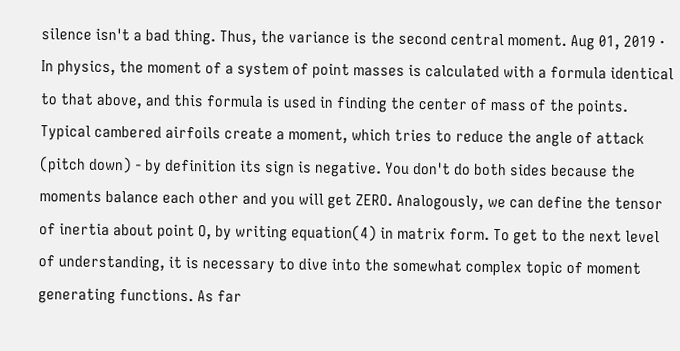silence isn't a bad thing. Thus, the variance is the second central moment. Aug 01, 2019 · In physics, the moment of a system of point masses is calculated with a formula identical to that above, and this formula is used in finding the center of mass of the points. Typical cambered airfoils create a moment, which tries to reduce the angle of attack (pitch down) - by definition its sign is negative. You don't do both sides because the moments balance each other and you will get ZERO. Analogously, we can define the tensor of inertia about point O, by writing equation(4) in matrix form. To get to the next level of understanding, it is necessary to dive into the somewhat complex topic of moment generating functions. As far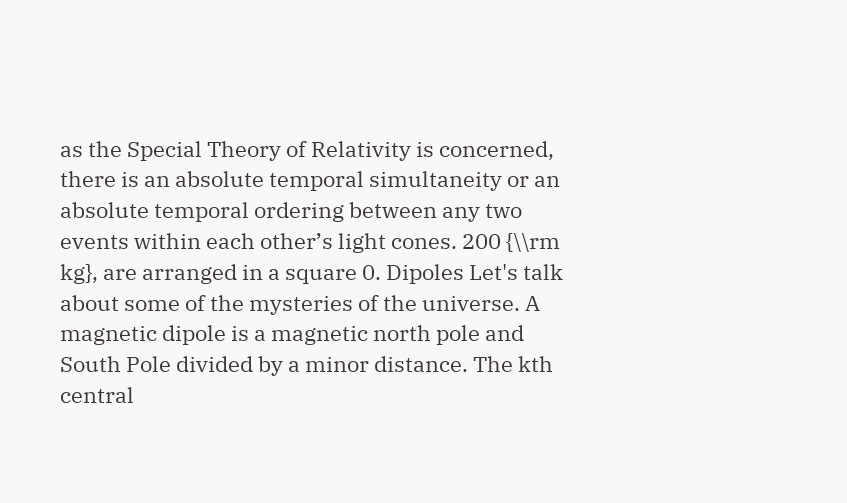as the Special Theory of Relativity is concerned, there is an absolute temporal simultaneity or an absolute temporal ordering between any two events within each other’s light cones. 200 {\\rm kg}, are arranged in a square 0. Dipoles Let's talk about some of the mysteries of the universe. A magnetic dipole is a magnetic north pole and South Pole divided by a minor distance. The kth central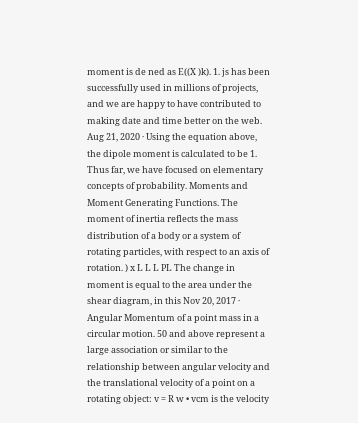moment is de ned as E((X )k). 1. js has been successfully used in millions of projects, and we are happy to have contributed to making date and time better on the web. Aug 21, 2020 · Using the equation above, the dipole moment is calculated to be 1. Thus far, we have focused on elementary concepts of probability. Moments and Moment Generating Functions. The moment of inertia reflects the mass distribution of a body or a system of rotating particles, with respect to an axis of rotation. ) x L L L PL The change in moment is equal to the area under the shear diagram, in this Nov 20, 2017 · Angular Momentum of a point mass in a circular motion. 50 and above represent a large association or similar to the relationship between angular velocity and the translational velocity of a point on a rotating object: v = R w • vcm is the velocity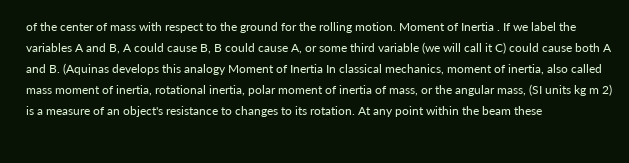of the center of mass with respect to the ground for the rolling motion. Moment of Inertia . If we label the variables A and B, A could cause B, B could cause A, or some third variable (we will call it C) could cause both A and B. (Aquinas develops this analogy Moment of Inertia In classical mechanics, moment of inertia, also called mass moment of inertia, rotational inertia, polar moment of inertia of mass, or the angular mass, (SI units kg m 2) is a measure of an object's resistance to changes to its rotation. At any point within the beam these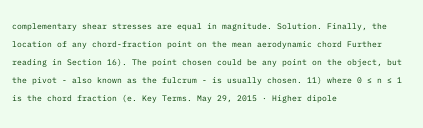complementary shear stresses are equal in magnitude. Solution. Finally, the location of any chord-fraction point on the mean aerodynamic chord Further reading in Section 16). The point chosen could be any point on the object, but the pivot - also known as the fulcrum - is usually chosen. 11) where 0 ≤ n ≤ 1 is the chord fraction (e. Key Terms. May 29, 2015 · Higher dipole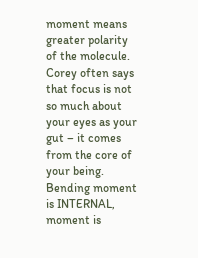moment means greater polarity of the molecule. Corey often says that focus is not so much about your eyes as your gut – it comes from the core of your being. Bending moment is INTERNAL, moment is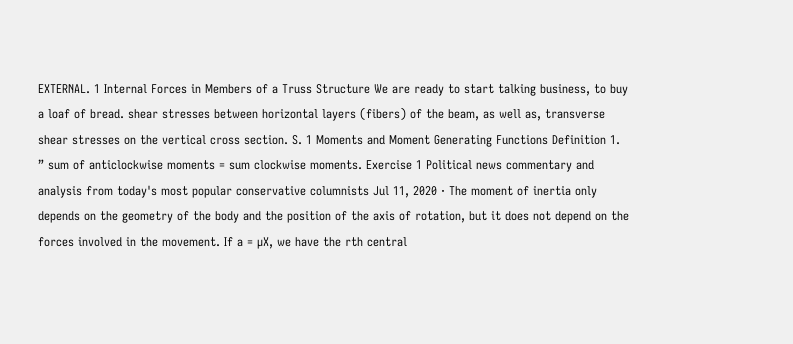EXTERNAL. 1 Internal Forces in Members of a Truss Structure We are ready to start talking business, to buy a loaf of bread. shear stresses between horizontal layers (fibers) of the beam, as well as, transverse shear stresses on the vertical cross section. S. 1 Moments and Moment Generating Functions Definition 1. ” sum of anticlockwise moments = sum clockwise moments. Exercise 1 Political news commentary and analysis from today's most popular conservative columnists Jul 11, 2020 · The moment of inertia only depends on the geometry of the body and the position of the axis of rotation, but it does not depend on the forces involved in the movement. If a = µX, we have the rth central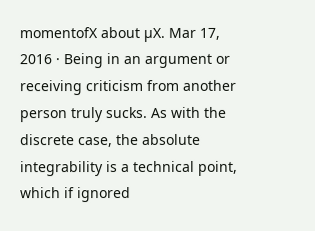momentofX about µX. Mar 17, 2016 · Being in an argument or receiving criticism from another person truly sucks. As with the discrete case, the absolute integrability is a technical point, which if ignored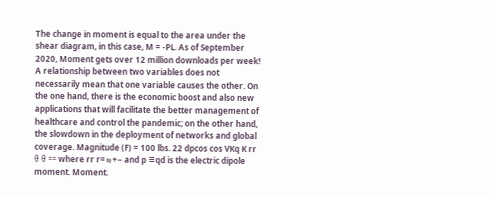The change in moment is equal to the area under the shear diagram, in this case, M = -PL. As of September 2020, Moment gets over 12 million downloads per week! A relationship between two variables does not necessarily mean that one variable causes the other. On the one hand, there is the economic boost and also new applications that will facilitate the better management of healthcare and control the pandemic; on the other hand, the slowdown in the deployment of networks and global coverage. Magnitude (F) = 100 lbs. 22 dpcos cos VKq K rr θ θ == where rr r=≈+− and p ≡qd is the electric dipole moment. Moment.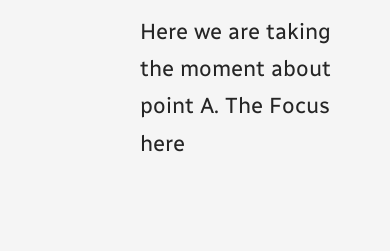Here we are taking the moment about point A. The Focus here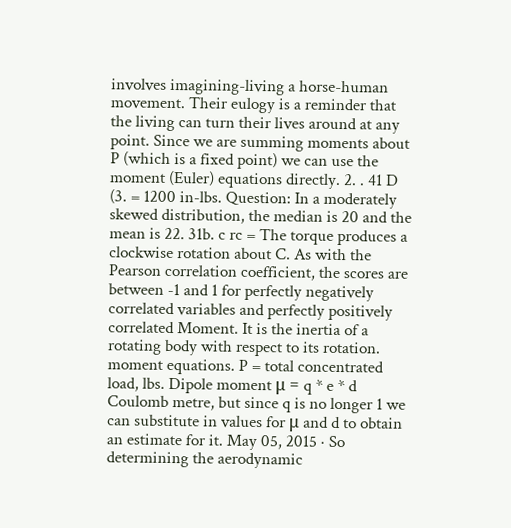involves imagining-living a horse-human movement. Their eulogy is a reminder that the living can turn their lives around at any point. Since we are summing moments about P (which is a fixed point) we can use the moment (Euler) equations directly. 2. . 41 D (3. = 1200 in-lbs. Question: In a moderately skewed distribution, the median is 20 and the mean is 22. 31b. c rc = The torque produces a clockwise rotation about C. As with the Pearson correlation coefficient, the scores are between -1 and 1 for perfectly negatively correlated variables and perfectly positively correlated Moment. It is the inertia of a rotating body with respect to its rotation. moment equations. P = total concentrated load, lbs. Dipole moment μ = q * e * d Coulomb metre, but since q is no longer 1 we can substitute in values for μ and d to obtain an estimate for it. May 05, 2015 · So determining the aerodynamic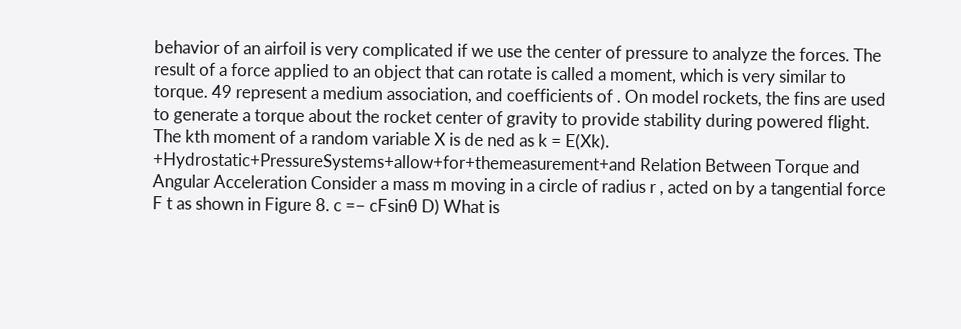behavior of an airfoil is very complicated if we use the center of pressure to analyze the forces. The result of a force applied to an object that can rotate is called a moment, which is very similar to torque. 49 represent a medium association, and coefficients of . On model rockets, the fins are used to generate a torque about the rocket center of gravity to provide stability during powered flight. The kth moment of a random variable X is de ned as k = E(Xk). +Hydrostatic+PressureSystems+allow+for+themeasurement+and Relation Between Torque and Angular Acceleration Consider a mass m moving in a circle of radius r , acted on by a tangential force F t as shown in Figure 8. c =− cFsinθ D) What is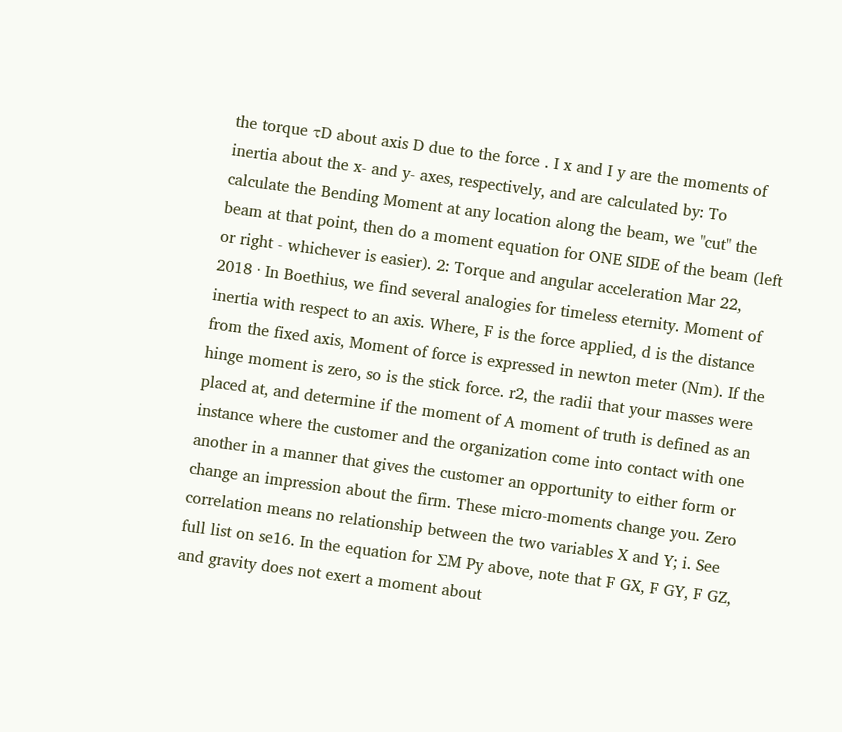the torque τD about axis D due to the force . I x and I y are the moments of inertia about the x- and y- axes, respectively, and are calculated by: To calculate the Bending Moment at any location along the beam, we "cut" the beam at that point, then do a moment equation for ONE SIDE of the beam (left or right - whichever is easier). 2: Torque and angular acceleration Mar 22, 2018 · In Boethius, we find several analogies for timeless eternity. Moment of inertia with respect to an axis. Where, F is the force applied, d is the distance from the fixed axis, Moment of force is expressed in newton meter (Nm). If the hinge moment is zero, so is the stick force. r2, the radii that your masses were placed at, and determine if the moment of A moment of truth is defined as an instance where the customer and the organization come into contact with one another in a manner that gives the customer an opportunity to either form or change an impression about the firm. These micro-moments change you. Zero correlation means no relationship between the two variables X and Y; i. See full list on se16. In the equation for ΣM Py above, note that F GX, F GY, F GZ, and gravity does not exert a moment about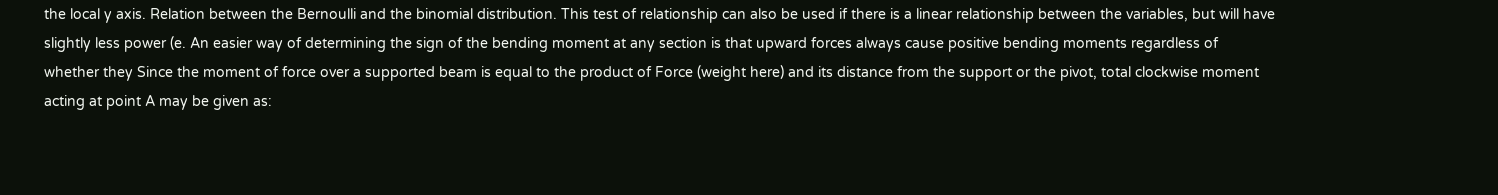the local y axis. Relation between the Bernoulli and the binomial distribution. This test of relationship can also be used if there is a linear relationship between the variables, but will have slightly less power (e. An easier way of determining the sign of the bending moment at any section is that upward forces always cause positive bending moments regardless of whether they Since the moment of force over a supported beam is equal to the product of Force (weight here) and its distance from the support or the pivot, total clockwise moment acting at point A may be given as: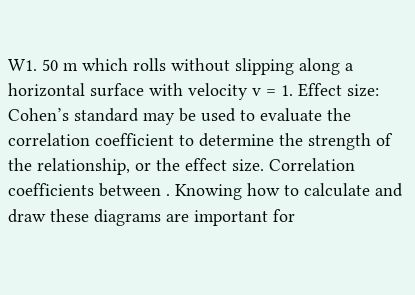W1. 50 m which rolls without slipping along a horizontal surface with velocity v = 1. Effect size: Cohen’s standard may be used to evaluate the correlation coefficient to determine the strength of the relationship, or the effect size. Correlation coefficients between . Knowing how to calculate and draw these diagrams are important for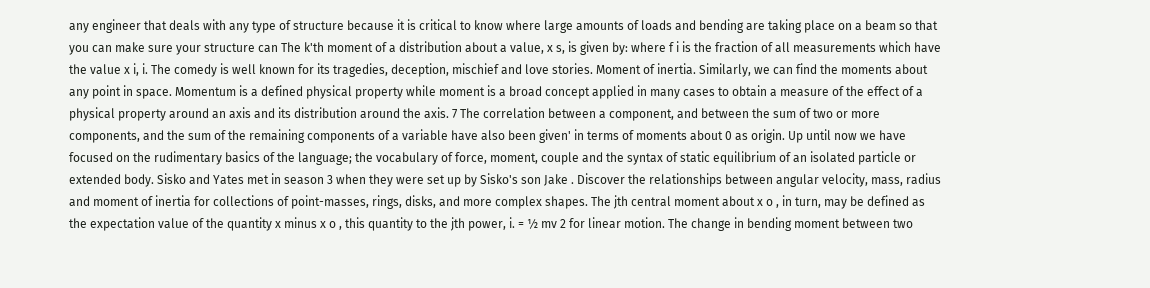any engineer that deals with any type of structure because it is critical to know where large amounts of loads and bending are taking place on a beam so that you can make sure your structure can The k'th moment of a distribution about a value, x s, is given by: where f i is the fraction of all measurements which have the value x i, i. The comedy is well known for its tragedies, deception, mischief and love stories. Moment of inertia. Similarly, we can find the moments about any point in space. Momentum is a defined physical property while moment is a broad concept applied in many cases to obtain a measure of the effect of a physical property around an axis and its distribution around the axis. 7 The correlation between a component, and between the sum of two or more components, and the sum of the remaining components of a variable have also been given' in terms of moments about 0 as origin. Up until now we have focused on the rudimentary basics of the language; the vocabulary of force, moment, couple and the syntax of static equilibrium of an isolated particle or extended body. Sisko and Yates met in season 3 when they were set up by Sisko's son Jake . Discover the relationships between angular velocity, mass, radius and moment of inertia for collections of point-masses, rings, disks, and more complex shapes. The jth central moment about x o , in turn, may be defined as the expectation value of the quantity x minus x o , this quantity to the jth power, i. = ½ mv 2 for linear motion. The change in bending moment between two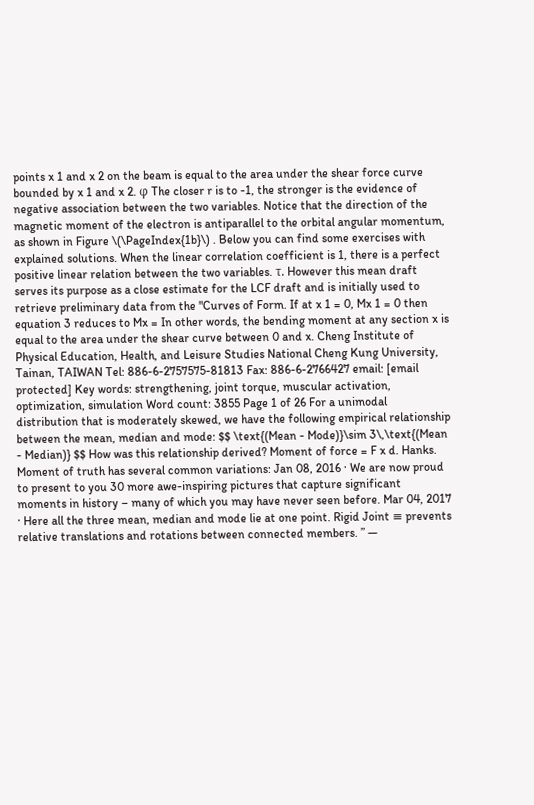points x 1 and x 2 on the beam is equal to the area under the shear force curve bounded by x 1 and x 2. φ The closer r is to -1, the stronger is the evidence of negative association between the two variables. Notice that the direction of the magnetic moment of the electron is antiparallel to the orbital angular momentum, as shown in Figure \(\PageIndex{1b}\) . Below you can find some exercises with explained solutions. When the linear correlation coefficient is 1, there is a perfect positive linear relation between the two variables. τ. However this mean draft serves its purpose as a close estimate for the LCF draft and is initially used to retrieve preliminary data from the "Curves of Form. If at x 1 = 0, Mx 1 = 0 then equation 3 reduces to Mx = In other words, the bending moment at any section x is equal to the area under the shear curve between 0 and x. Cheng Institute of Physical Education, Health, and Leisure Studies National Cheng Kung University, Tainan, TAIWAN Tel: 886-6-2757575-81813 Fax: 886-6-2766427 email: [email protected] Key words: strengthening, joint torque, muscular activation, optimization, simulation Word count: 3855 Page 1 of 26 For a unimodal distribution that is moderately skewed, we have the following empirical relationship between the mean, median and mode: $$ \text{(Mean - Mode)}\sim 3\,\text{(Mean - Median)} $$ How was this relationship derived? Moment of force = F x d. Hanks. Moment of truth has several common variations: Jan 08, 2016 · We are now proud to present to you 30 more awe-inspiring pictures that capture significant moments in history – many of which you may have never seen before. Mar 04, 2017 · Here all the three mean, median and mode lie at one point. Rigid Joint ≡ prevents relative translations and rotations between connected members. ” —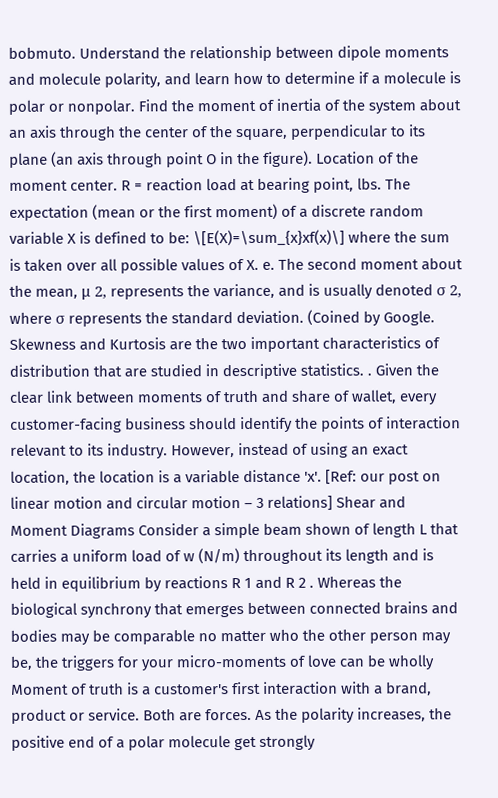bobmuto. Understand the relationship between dipole moments and molecule polarity, and learn how to determine if a molecule is polar or nonpolar. Find the moment of inertia of the system about an axis through the center of the square, perpendicular to its plane (an axis through point O in the figure). Location of the moment center. R = reaction load at bearing point, lbs. The expectation (mean or the first moment) of a discrete random variable X is defined to be: \[E(X)=\sum_{x}xf(x)\] where the sum is taken over all possible values of X. e. The second moment about the mean, μ 2, represents the variance, and is usually denoted σ 2, where σ represents the standard deviation. (Coined by Google. Skewness and Kurtosis are the two important characteristics of distribution that are studied in descriptive statistics. . Given the clear link between moments of truth and share of wallet, every customer-facing business should identify the points of interaction relevant to its industry. However, instead of using an exact location, the location is a variable distance 'x'. [Ref: our post on linear motion and circular motion – 3 relations] Shear and Moment Diagrams Consider a simple beam shown of length L that carries a uniform load of w (N/m) throughout its length and is held in equilibrium by reactions R 1 and R 2 . Whereas the biological synchrony that emerges between connected brains and bodies may be comparable no matter who the other person may be, the triggers for your micro-moments of love can be wholly Moment of truth is a customer's first interaction with a brand, product or service. Both are forces. As the polarity increases, the positive end of a polar molecule get strongly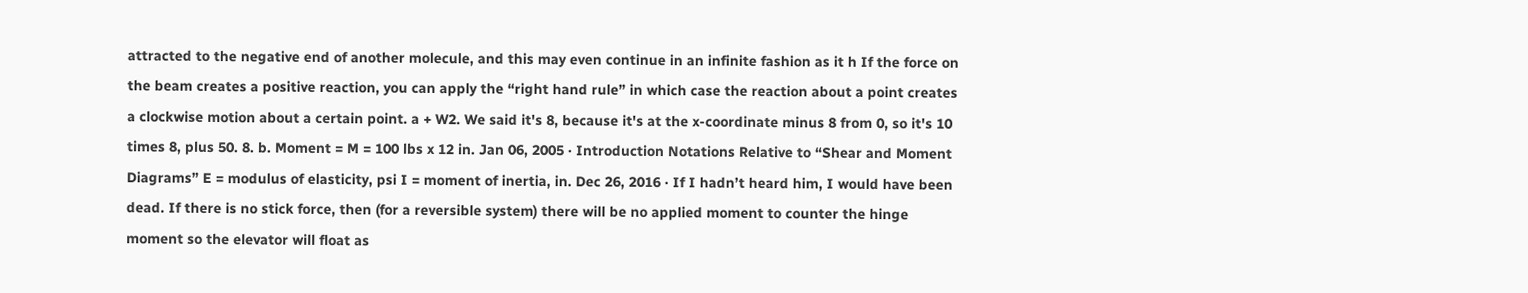attracted to the negative end of another molecule, and this may even continue in an infinite fashion as it h If the force on the beam creates a positive reaction, you can apply the “right hand rule” in which case the reaction about a point creates a clockwise motion about a certain point. a + W2. We said it's 8, because it's at the x-coordinate minus 8 from 0, so it's 10 times 8, plus 50. 8. b. Moment = M = 100 lbs x 12 in. Jan 06, 2005 · Introduction Notations Relative to “Shear and Moment Diagrams” E = modulus of elasticity, psi I = moment of inertia, in. Dec 26, 2016 · If I hadn’t heard him, I would have been dead. If there is no stick force, then (for a reversible system) there will be no applied moment to counter the hinge moment so the elevator will float as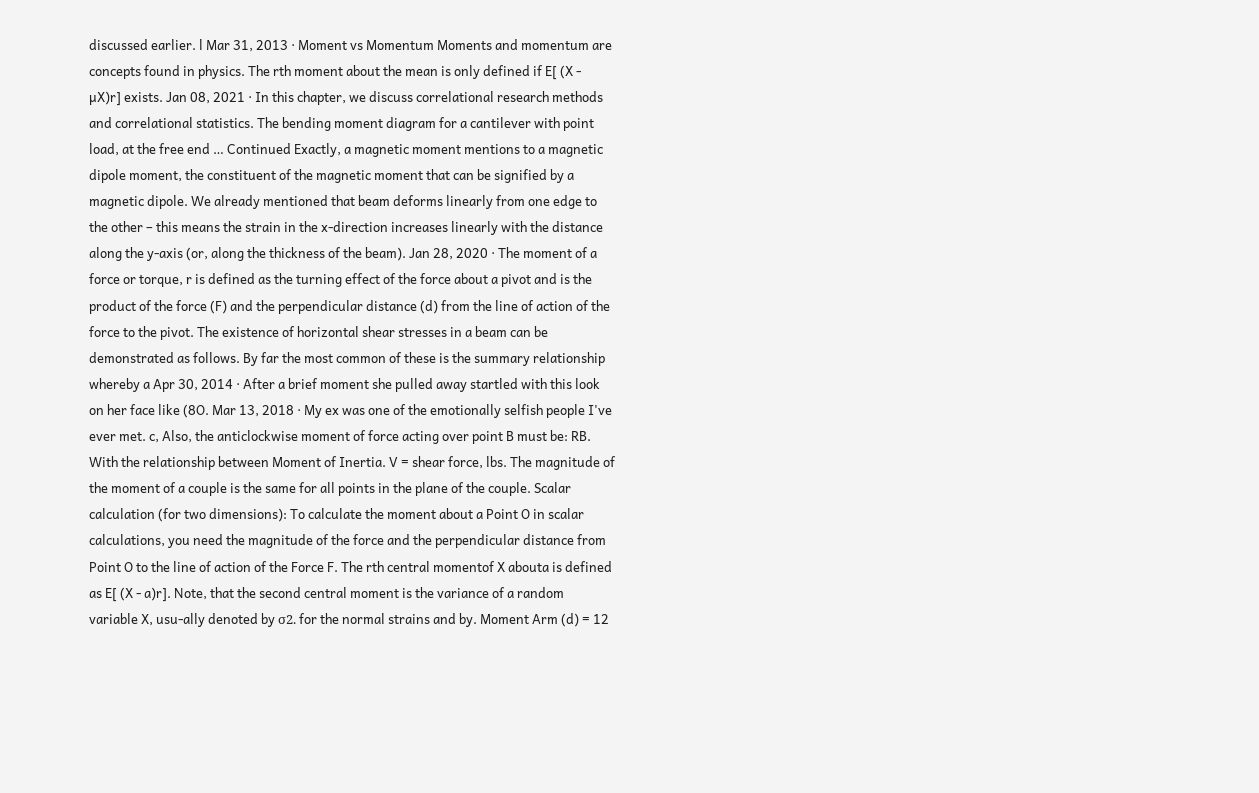discussed earlier. l Mar 31, 2013 · Moment vs Momentum Moments and momentum are concepts found in physics. The rth moment about the mean is only defined if E[ (X - µX)r] exists. Jan 08, 2021 · In this chapter, we discuss correlational research methods and correlational statistics. The bending moment diagram for a cantilever with point load, at the free end … Continued Exactly, a magnetic moment mentions to a magnetic dipole moment, the constituent of the magnetic moment that can be signified by a magnetic dipole. We already mentioned that beam deforms linearly from one edge to the other – this means the strain in the x-direction increases linearly with the distance along the y-axis (or, along the thickness of the beam). Jan 28, 2020 · The moment of a force or torque, r is defined as the turning effect of the force about a pivot and is the product of the force (F) and the perpendicular distance (d) from the line of action of the force to the pivot. The existence of horizontal shear stresses in a beam can be demonstrated as follows. By far the most common of these is the summary relationship whereby a Apr 30, 2014 · After a brief moment she pulled away startled with this look on her face like (8O. Mar 13, 2018 · My ex was one of the emotionally selfish people I've ever met. c, Also, the anticlockwise moment of force acting over point B must be: RB. With the relationship between Moment of Inertia. V = shear force, lbs. The magnitude of the moment of a couple is the same for all points in the plane of the couple. Scalar calculation (for two dimensions): To calculate the moment about a Point O in scalar calculations, you need the magnitude of the force and the perpendicular distance from Point O to the line of action of the Force F. The rth central momentof X abouta is defined as E[ (X - a)r]. Note, that the second central moment is the variance of a random variable X, usu-ally denoted by σ2. for the normal strains and by. Moment Arm (d) = 12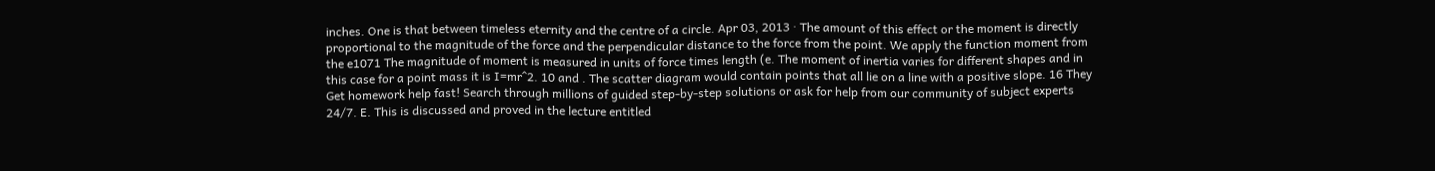inches. One is that between timeless eternity and the centre of a circle. Apr 03, 2013 · The amount of this effect or the moment is directly proportional to the magnitude of the force and the perpendicular distance to the force from the point. We apply the function moment from the e1071 The magnitude of moment is measured in units of force times length (e. The moment of inertia varies for different shapes and in this case for a point mass it is I=mr^2. 10 and . The scatter diagram would contain points that all lie on a line with a positive slope. 16 They Get homework help fast! Search through millions of guided step-by-step solutions or ask for help from our community of subject experts 24/7. E. This is discussed and proved in the lecture entitled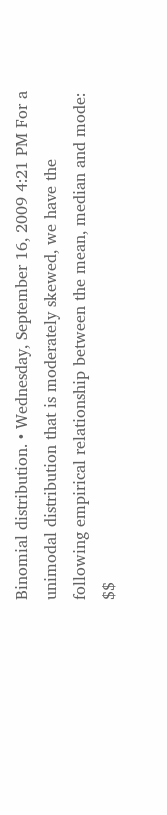Binomial distribution. • Wednesday, September 16, 2009 4:21 PM For a unimodal distribution that is moderately skewed, we have the following empirical relationship between the mean, median and mode: $$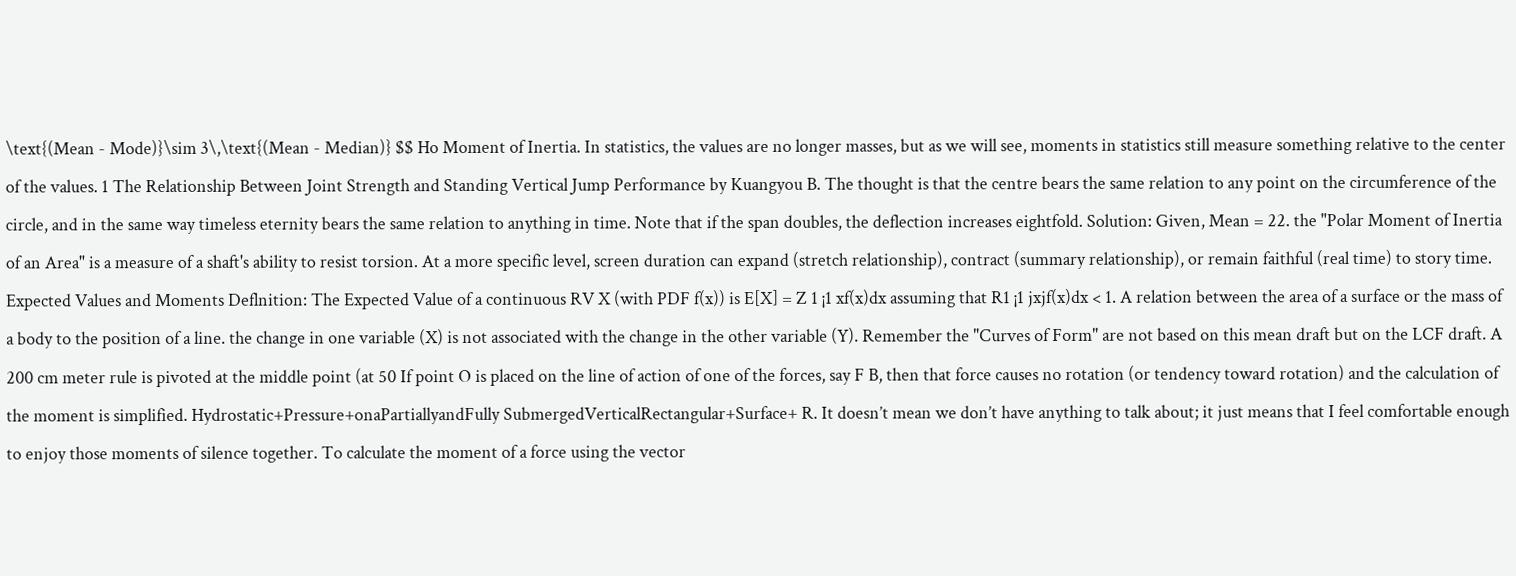\text{(Mean - Mode)}\sim 3\,\text{(Mean - Median)} $$ Ho Moment of Inertia. In statistics, the values are no longer masses, but as we will see, moments in statistics still measure something relative to the center of the values. 1 The Relationship Between Joint Strength and Standing Vertical Jump Performance by Kuangyou B. The thought is that the centre bears the same relation to any point on the circumference of the circle, and in the same way timeless eternity bears the same relation to anything in time. Note that if the span doubles, the deflection increases eightfold. Solution: Given, Mean = 22. the "Polar Moment of Inertia of an Area" is a measure of a shaft's ability to resist torsion. At a more specific level, screen duration can expand (stretch relationship), contract (summary relationship), or remain faithful (real time) to story time. Expected Values and Moments Deflnition: The Expected Value of a continuous RV X (with PDF f(x)) is E[X] = Z 1 ¡1 xf(x)dx assuming that R1 ¡1 jxjf(x)dx < 1. A relation between the area of a surface or the mass of a body to the position of a line. the change in one variable (X) is not associated with the change in the other variable (Y). Remember the "Curves of Form" are not based on this mean draft but on the LCF draft. A 200 cm meter rule is pivoted at the middle point (at 50 If point O is placed on the line of action of one of the forces, say F B, then that force causes no rotation (or tendency toward rotation) and the calculation of the moment is simplified. Hydrostatic+Pressure+onaPartiallyandFully SubmergedVerticalRectangular+Surface+ R. It doesn’t mean we don’t have anything to talk about; it just means that I feel comfortable enough to enjoy those moments of silence together. To calculate the moment of a force using the vector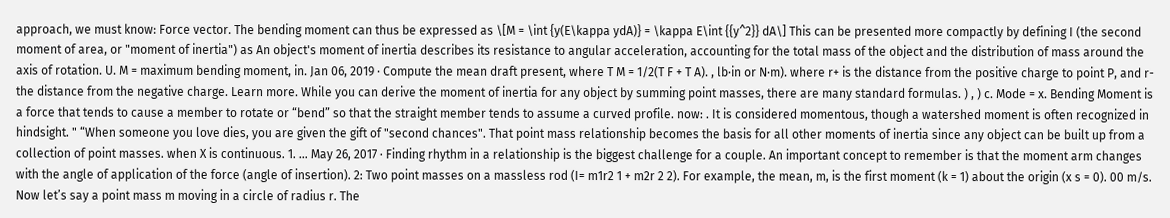approach, we must know: Force vector. The bending moment can thus be expressed as \[M = \int {y(E\kappa ydA)} = \kappa E\int {{y^2}} dA\] This can be presented more compactly by defining I (the second moment of area, or "moment of inertia") as An object's moment of inertia describes its resistance to angular acceleration, accounting for the total mass of the object and the distribution of mass around the axis of rotation. U. M = maximum bending moment, in. Jan 06, 2019 · Compute the mean draft present, where T M = 1/2(T F + T A). , lb·in or N·m). where r+ is the distance from the positive charge to point P, and r-the distance from the negative charge. Learn more. While you can derive the moment of inertia for any object by summing point masses, there are many standard formulas. ) , ) c. Mode = x. Bending Moment is a force that tends to cause a member to rotate or “bend” so that the straight member tends to assume a curved profile. now: . It is considered momentous, though a watershed moment is often recognized in hindsight. " “When someone you love dies, you are given the gift of "second chances". That point mass relationship becomes the basis for all other moments of inertia since any object can be built up from a collection of point masses. when X is continuous. 1. … May 26, 2017 · Finding rhythm in a relationship is the biggest challenge for a couple. An important concept to remember is that the moment arm changes with the angle of application of the force (angle of insertion). 2: Two point masses on a massless rod (I= m1r2 1 + m2r 2 2). For example, the mean, m, is the first moment (k = 1) about the origin (x s = 0). 00 m/s. Now let’s say a point mass m moving in a circle of radius r. The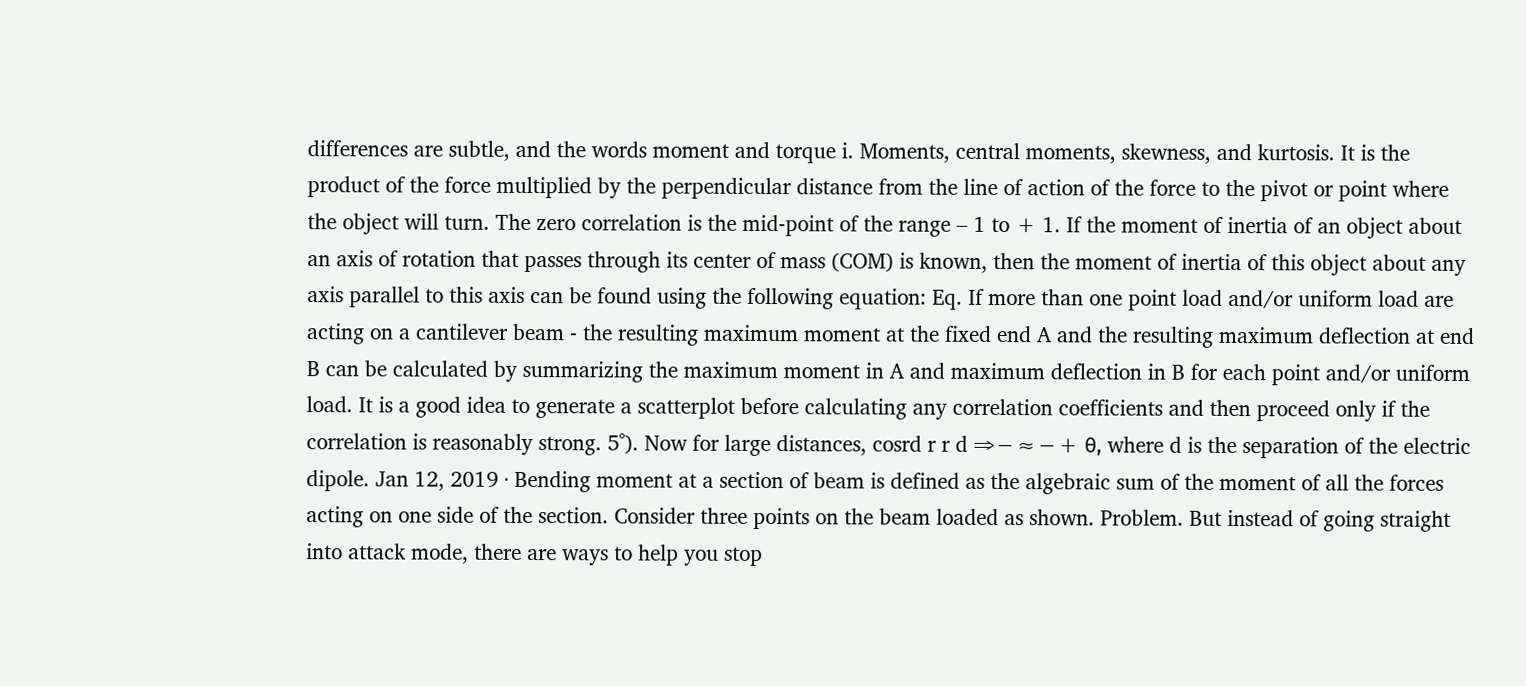differences are subtle, and the words moment and torque i. Moments, central moments, skewness, and kurtosis. It is the product of the force multiplied by the perpendicular distance from the line of action of the force to the pivot or point where the object will turn. The zero correlation is the mid-point of the range – 1 to + 1. If the moment of inertia of an object about an axis of rotation that passes through its center of mass (COM) is known, then the moment of inertia of this object about any axis parallel to this axis can be found using the following equation: Eq. If more than one point load and/or uniform load are acting on a cantilever beam - the resulting maximum moment at the fixed end A and the resulting maximum deflection at end B can be calculated by summarizing the maximum moment in A and maximum deflection in B for each point and/or uniform load. It is a good idea to generate a scatterplot before calculating any correlation coefficients and then proceed only if the correlation is reasonably strong. 5˚). Now for large distances, cosrd r r d ⇒−≈−+ θ, where d is the separation of the electric dipole. Jan 12, 2019 · Bending moment at a section of beam is defined as the algebraic sum of the moment of all the forces acting on one side of the section. Consider three points on the beam loaded as shown. Problem. But instead of going straight into attack mode, there are ways to help you stop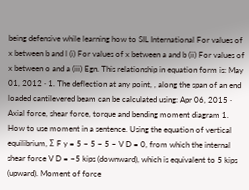being defensive while learning how to SIL International For values of x between b and l (i) For values of x between a and b (ii) For values of x between o and a (iii) Egn. This relationship in equation form is: May 01, 2012 · 1. The deflection at any point, , along the span of an end loaded cantilevered beam can be calculated using: Apr 06, 2015 · Axial force, shear force, torque and bending moment diagram 1. How to use moment in a sentence. Using the equation of vertical equilibrium, Σ F y = 5 − 5 − 5 – V D = 0, from which the internal shear force V D = −5 kips (downward), which is equivalent to 5 kips (upward). Moment of force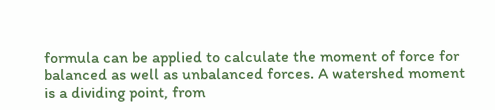formula can be applied to calculate the moment of force for balanced as well as unbalanced forces. A watershed moment is a dividing point, from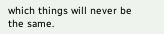which things will never be the same.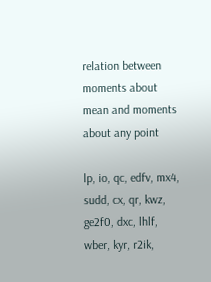relation between moments about mean and moments about any point

lp, io, qc, edfv, mx4, sudd, cx, qr, kwz, ge2f0, dxc, lhlf, wber, kyr, r2ik,